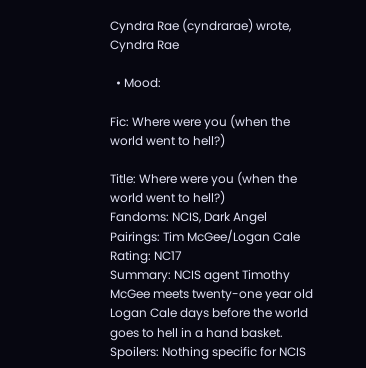Cyndra Rae (cyndrarae) wrote,
Cyndra Rae

  • Mood:

Fic: Where were you (when the world went to hell?)

Title: Where were you (when the world went to hell?)
Fandoms: NCIS, Dark Angel
Pairings: Tim McGee/Logan Cale
Rating: NC17
Summary: NCIS agent Timothy McGee meets twenty-one year old Logan Cale days before the world goes to hell in a hand basket.
Spoilers: Nothing specific for NCIS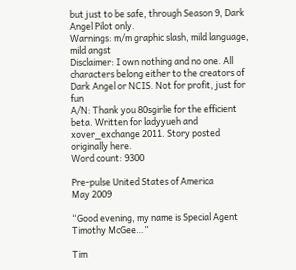but just to be safe, through Season 9, Dark Angel Pilot only.
Warnings: m/m graphic slash, mild language, mild angst
Disclaimer: I own nothing and no one. All characters belong either to the creators of Dark Angel or NCIS. Not for profit, just for fun
A/N: Thank you 80sgirlie for the efficient beta. Written for ladyyueh and xover_exchange 2011. Story posted originally here.
Word count: 9300

Pre-pulse United States of America
May 2009

“Good evening, my name is Special Agent Timothy McGee…”

Tim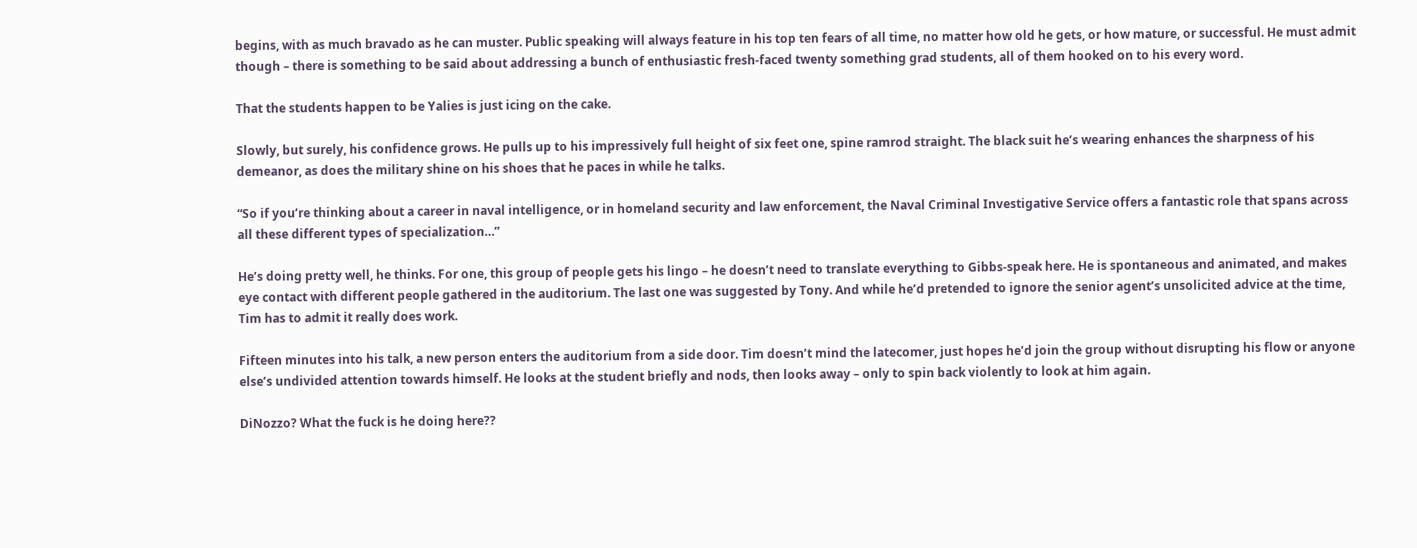begins, with as much bravado as he can muster. Public speaking will always feature in his top ten fears of all time, no matter how old he gets, or how mature, or successful. He must admit though – there is something to be said about addressing a bunch of enthusiastic fresh-faced twenty something grad students, all of them hooked on to his every word.

That the students happen to be Yalies is just icing on the cake.

Slowly, but surely, his confidence grows. He pulls up to his impressively full height of six feet one, spine ramrod straight. The black suit he’s wearing enhances the sharpness of his demeanor, as does the military shine on his shoes that he paces in while he talks.

“So if you’re thinking about a career in naval intelligence, or in homeland security and law enforcement, the Naval Criminal Investigative Service offers a fantastic role that spans across all these different types of specialization…”

He’s doing pretty well, he thinks. For one, this group of people gets his lingo – he doesn’t need to translate everything to Gibbs-speak here. He is spontaneous and animated, and makes eye contact with different people gathered in the auditorium. The last one was suggested by Tony. And while he’d pretended to ignore the senior agent’s unsolicited advice at the time, Tim has to admit it really does work.

Fifteen minutes into his talk, a new person enters the auditorium from a side door. Tim doesn’t mind the latecomer, just hopes he’d join the group without disrupting his flow or anyone else’s undivided attention towards himself. He looks at the student briefly and nods, then looks away – only to spin back violently to look at him again.

DiNozzo? What the fuck is he doing here??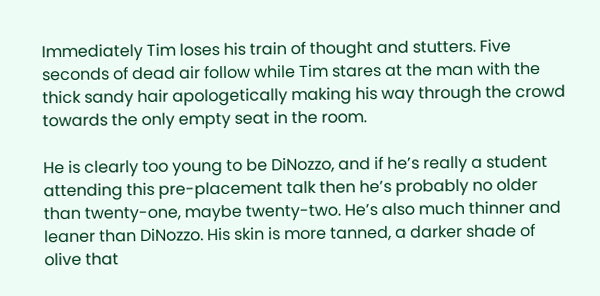Immediately Tim loses his train of thought and stutters. Five seconds of dead air follow while Tim stares at the man with the thick sandy hair apologetically making his way through the crowd towards the only empty seat in the room.

He is clearly too young to be DiNozzo, and if he’s really a student attending this pre-placement talk then he’s probably no older than twenty-one, maybe twenty-two. He’s also much thinner and leaner than DiNozzo. His skin is more tanned, a darker shade of olive that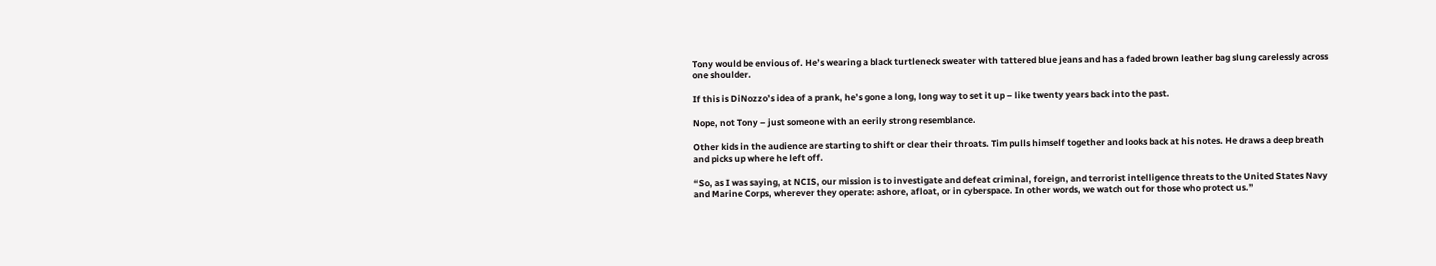Tony would be envious of. He’s wearing a black turtleneck sweater with tattered blue jeans and has a faded brown leather bag slung carelessly across one shoulder.

If this is DiNozzo’s idea of a prank, he’s gone a long, long way to set it up – like twenty years back into the past.

Nope, not Tony – just someone with an eerily strong resemblance.

Other kids in the audience are starting to shift or clear their throats. Tim pulls himself together and looks back at his notes. He draws a deep breath and picks up where he left off.

“So, as I was saying, at NCIS, our mission is to investigate and defeat criminal, foreign, and terrorist intelligence threats to the United States Navy and Marine Corps, wherever they operate: ashore, afloat, or in cyberspace. In other words, we watch out for those who protect us.”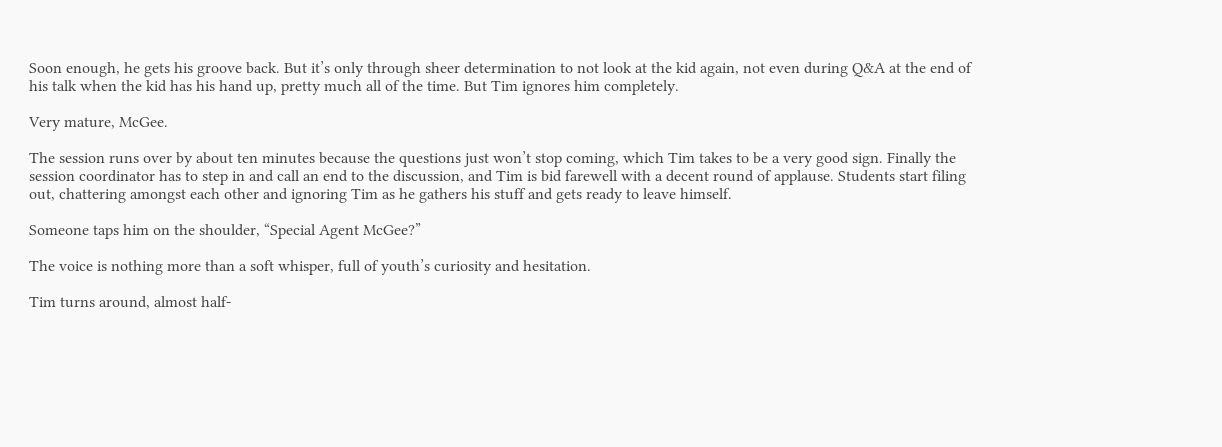Soon enough, he gets his groove back. But it’s only through sheer determination to not look at the kid again, not even during Q&A at the end of his talk when the kid has his hand up, pretty much all of the time. But Tim ignores him completely.

Very mature, McGee.

The session runs over by about ten minutes because the questions just won’t stop coming, which Tim takes to be a very good sign. Finally the session coordinator has to step in and call an end to the discussion, and Tim is bid farewell with a decent round of applause. Students start filing out, chattering amongst each other and ignoring Tim as he gathers his stuff and gets ready to leave himself.

Someone taps him on the shoulder, “Special Agent McGee?”

The voice is nothing more than a soft whisper, full of youth’s curiosity and hesitation.

Tim turns around, almost half-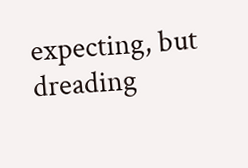expecting, but dreading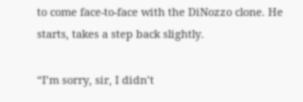to come face-to-face with the DiNozzo clone. He starts, takes a step back slightly.

“I’m sorry, sir, I didn’t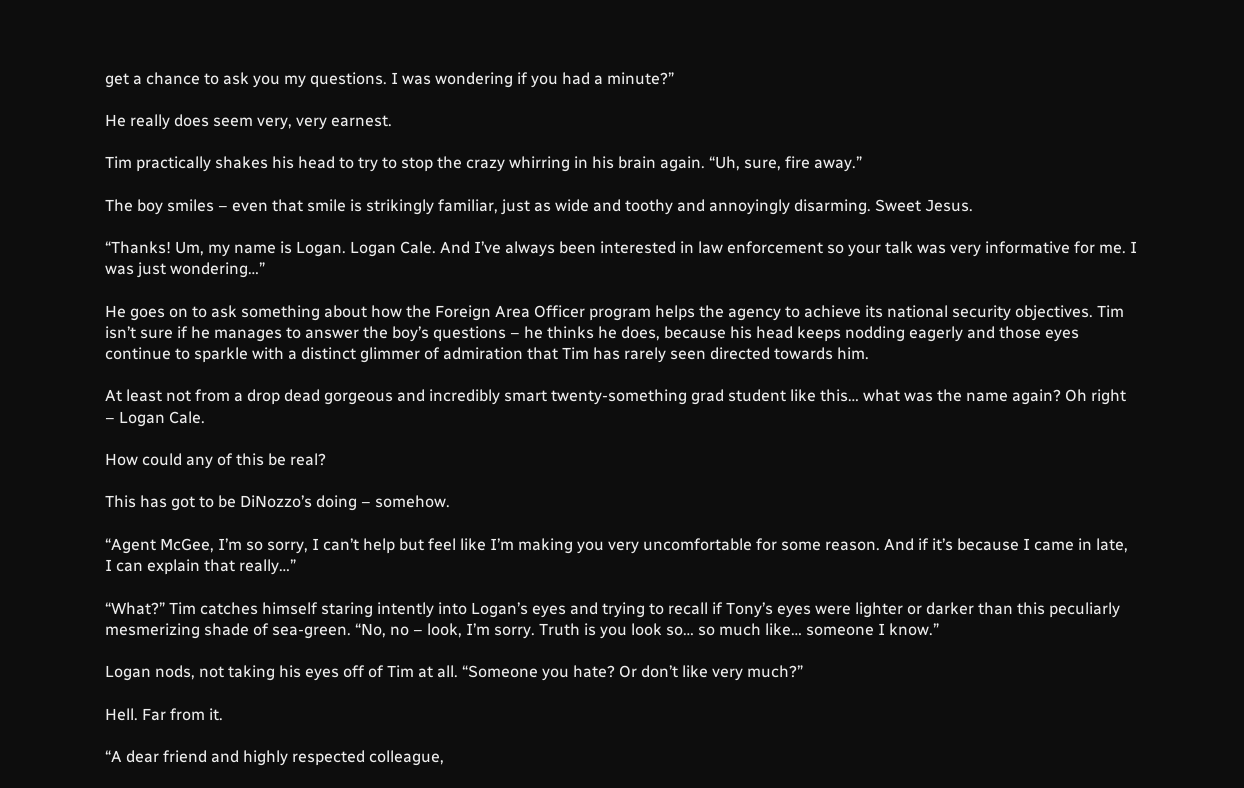get a chance to ask you my questions. I was wondering if you had a minute?”

He really does seem very, very earnest.

Tim practically shakes his head to try to stop the crazy whirring in his brain again. “Uh, sure, fire away.”

The boy smiles – even that smile is strikingly familiar, just as wide and toothy and annoyingly disarming. Sweet Jesus.

“Thanks! Um, my name is Logan. Logan Cale. And I’ve always been interested in law enforcement so your talk was very informative for me. I was just wondering…”

He goes on to ask something about how the Foreign Area Officer program helps the agency to achieve its national security objectives. Tim isn’t sure if he manages to answer the boy’s questions – he thinks he does, because his head keeps nodding eagerly and those eyes continue to sparkle with a distinct glimmer of admiration that Tim has rarely seen directed towards him.

At least not from a drop dead gorgeous and incredibly smart twenty-something grad student like this… what was the name again? Oh right – Logan Cale.

How could any of this be real?

This has got to be DiNozzo’s doing – somehow.

“Agent McGee, I’m so sorry, I can’t help but feel like I’m making you very uncomfortable for some reason. And if it’s because I came in late, I can explain that really…”

“What?” Tim catches himself staring intently into Logan’s eyes and trying to recall if Tony’s eyes were lighter or darker than this peculiarly mesmerizing shade of sea-green. “No, no – look, I’m sorry. Truth is you look so… so much like… someone I know.”

Logan nods, not taking his eyes off of Tim at all. “Someone you hate? Or don’t like very much?”

Hell. Far from it.

“A dear friend and highly respected colleague,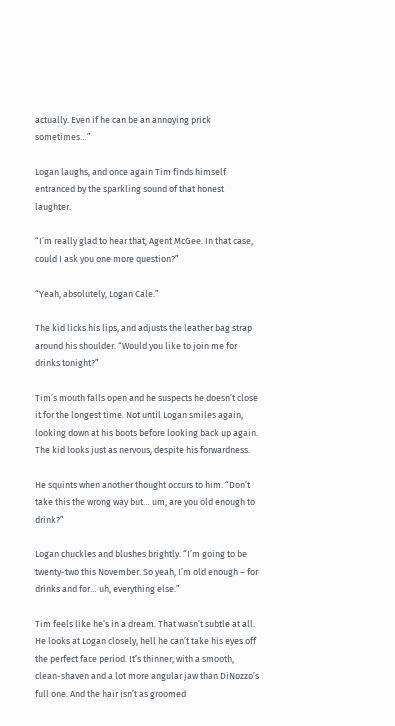actually. Even if he can be an annoying prick sometimes…”

Logan laughs, and once again Tim finds himself entranced by the sparkling sound of that honest laughter.

“I’m really glad to hear that, Agent McGee. In that case, could I ask you one more question?”

“Yeah, absolutely, Logan Cale.”

The kid licks his lips, and adjusts the leather bag strap around his shoulder. “Would you like to join me for drinks tonight?”

Tim’s mouth falls open and he suspects he doesn’t close it for the longest time. Not until Logan smiles again, looking down at his boots before looking back up again. The kid looks just as nervous, despite his forwardness.

He squints when another thought occurs to him. “Don’t take this the wrong way but… um, are you old enough to drink?”

Logan chuckles and blushes brightly. “I’m going to be twenty-two this November. So yeah, I’m old enough – for drinks and for… uh, everything else.”

Tim feels like he’s in a dream. That wasn’t subtle at all. He looks at Logan closely, hell he can’t take his eyes off the perfect face period. It’s thinner, with a smooth, clean-shaven and a lot more angular jaw than DiNozzo’s full one. And the hair isn’t as groomed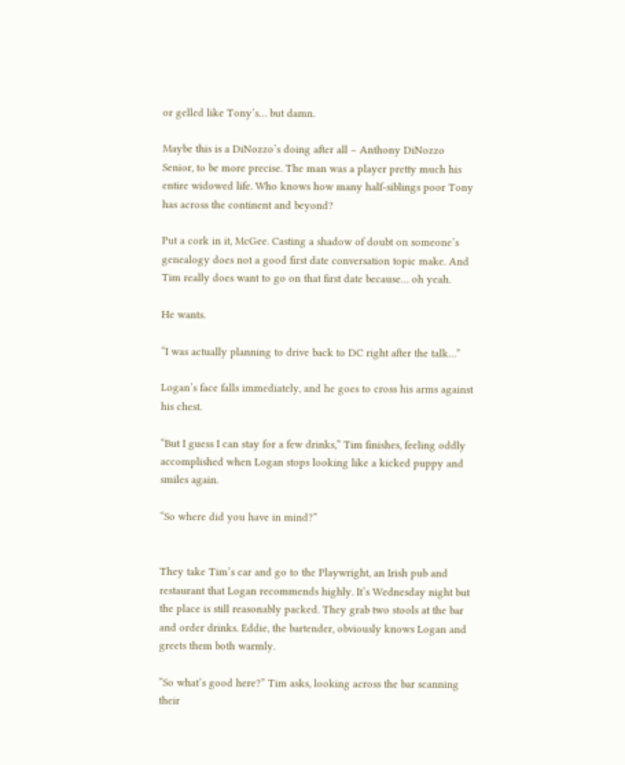or gelled like Tony’s… but damn.

Maybe this is a DiNozzo’s doing after all – Anthony DiNozzo Senior, to be more precise. The man was a player pretty much his entire widowed life. Who knows how many half-siblings poor Tony has across the continent and beyond?

Put a cork in it, McGee. Casting a shadow of doubt on someone’s genealogy does not a good first date conversation topic make. And Tim really does want to go on that first date because… oh yeah.

He wants.

“I was actually planning to drive back to DC right after the talk…”

Logan’s face falls immediately, and he goes to cross his arms against his chest.

“But I guess I can stay for a few drinks,” Tim finishes, feeling oddly accomplished when Logan stops looking like a kicked puppy and smiles again.

“So where did you have in mind?”


They take Tim’s car and go to the Playwright, an Irish pub and restaurant that Logan recommends highly. It’s Wednesday night but the place is still reasonably packed. They grab two stools at the bar and order drinks. Eddie, the bartender, obviously knows Logan and greets them both warmly.

“So what’s good here?” Tim asks, looking across the bar scanning their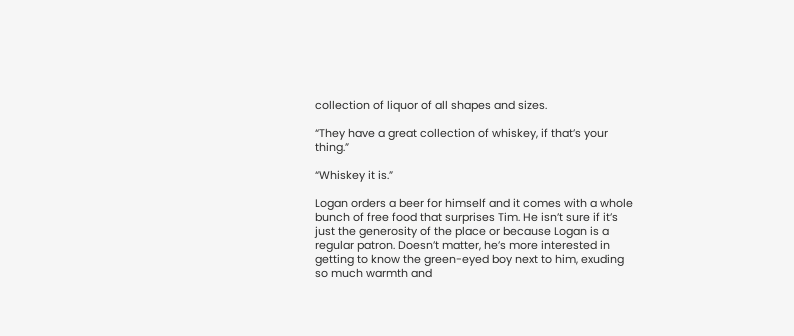collection of liquor of all shapes and sizes.

“They have a great collection of whiskey, if that’s your thing.”

“Whiskey it is.”

Logan orders a beer for himself and it comes with a whole bunch of free food that surprises Tim. He isn’t sure if it’s just the generosity of the place or because Logan is a regular patron. Doesn’t matter, he’s more interested in getting to know the green-eyed boy next to him, exuding so much warmth and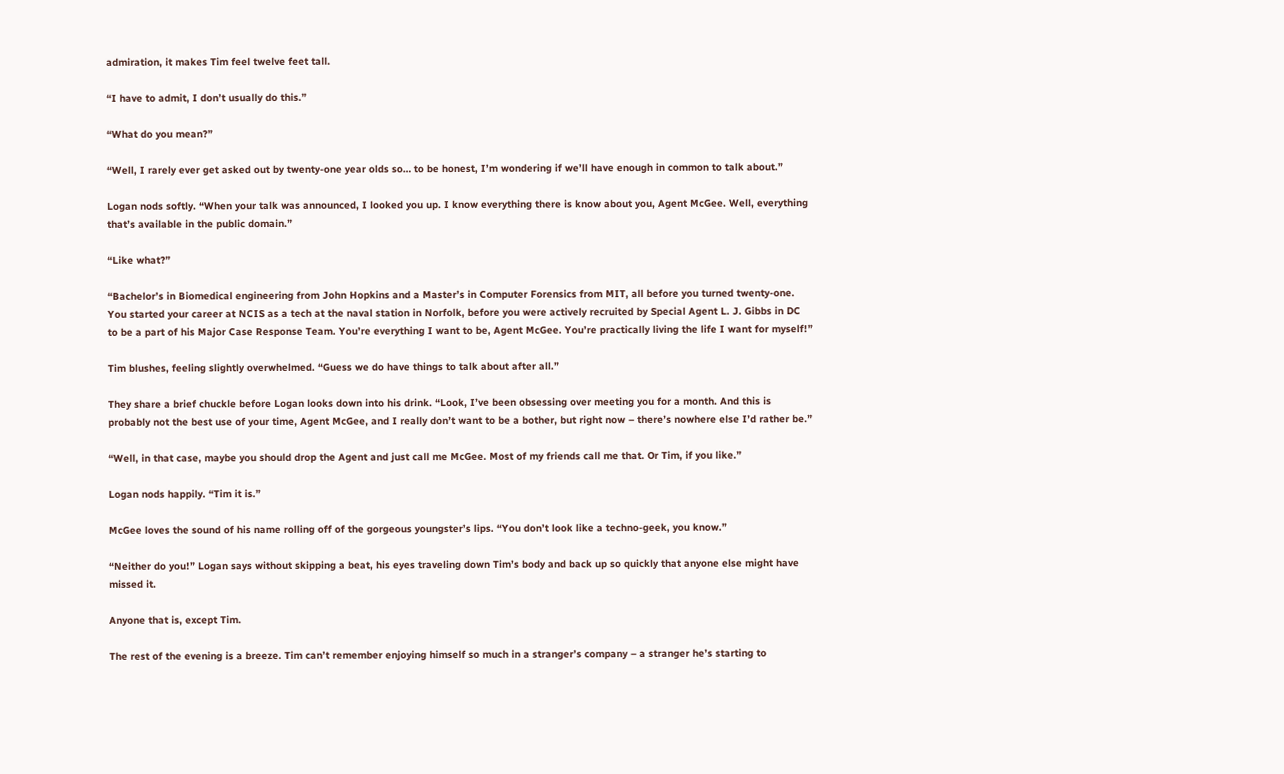admiration, it makes Tim feel twelve feet tall.

“I have to admit, I don’t usually do this.”

“What do you mean?”

“Well, I rarely ever get asked out by twenty-one year olds so… to be honest, I’m wondering if we’ll have enough in common to talk about.”

Logan nods softly. “When your talk was announced, I looked you up. I know everything there is know about you, Agent McGee. Well, everything that’s available in the public domain.”

“Like what?”

“Bachelor’s in Biomedical engineering from John Hopkins and a Master’s in Computer Forensics from MIT, all before you turned twenty-one. You started your career at NCIS as a tech at the naval station in Norfolk, before you were actively recruited by Special Agent L. J. Gibbs in DC to be a part of his Major Case Response Team. You’re everything I want to be, Agent McGee. You’re practically living the life I want for myself!”

Tim blushes, feeling slightly overwhelmed. “Guess we do have things to talk about after all.”

They share a brief chuckle before Logan looks down into his drink. “Look, I’ve been obsessing over meeting you for a month. And this is probably not the best use of your time, Agent McGee, and I really don’t want to be a bother, but right now – there’s nowhere else I’d rather be.”

“Well, in that case, maybe you should drop the Agent and just call me McGee. Most of my friends call me that. Or Tim, if you like.”

Logan nods happily. “Tim it is.”

McGee loves the sound of his name rolling off of the gorgeous youngster’s lips. “You don’t look like a techno-geek, you know.”

“Neither do you!” Logan says without skipping a beat, his eyes traveling down Tim’s body and back up so quickly that anyone else might have missed it.

Anyone that is, except Tim.

The rest of the evening is a breeze. Tim can’t remember enjoying himself so much in a stranger’s company – a stranger he’s starting to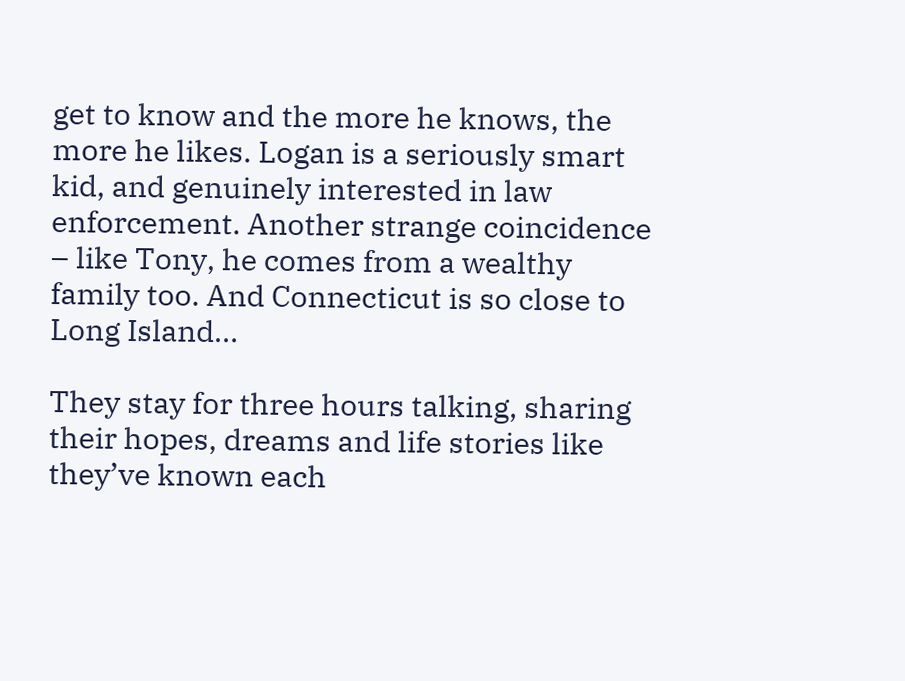get to know and the more he knows, the more he likes. Logan is a seriously smart kid, and genuinely interested in law enforcement. Another strange coincidence – like Tony, he comes from a wealthy family too. And Connecticut is so close to Long Island…

They stay for three hours talking, sharing their hopes, dreams and life stories like they’ve known each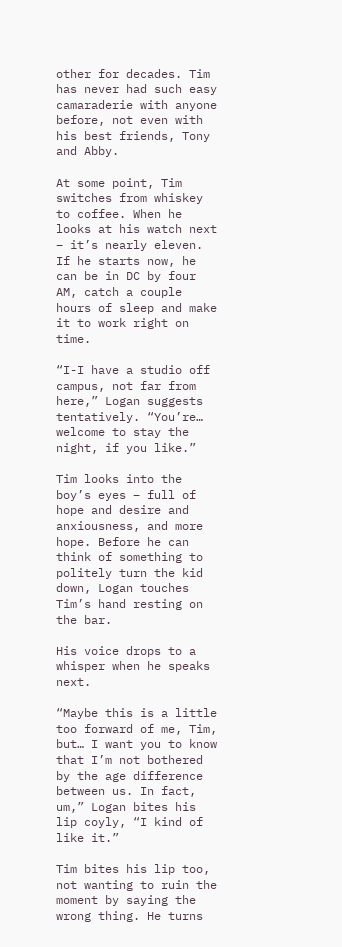other for decades. Tim has never had such easy camaraderie with anyone before, not even with his best friends, Tony and Abby.

At some point, Tim switches from whiskey to coffee. When he looks at his watch next – it’s nearly eleven. If he starts now, he can be in DC by four AM, catch a couple hours of sleep and make it to work right on time.

“I-I have a studio off campus, not far from here,” Logan suggests tentatively. “You’re… welcome to stay the night, if you like.”

Tim looks into the boy’s eyes – full of hope and desire and anxiousness, and more hope. Before he can think of something to politely turn the kid down, Logan touches Tim’s hand resting on the bar.

His voice drops to a whisper when he speaks next.

“Maybe this is a little too forward of me, Tim, but… I want you to know that I’m not bothered by the age difference between us. In fact, um,” Logan bites his lip coyly, “I kind of like it.”

Tim bites his lip too, not wanting to ruin the moment by saying the wrong thing. He turns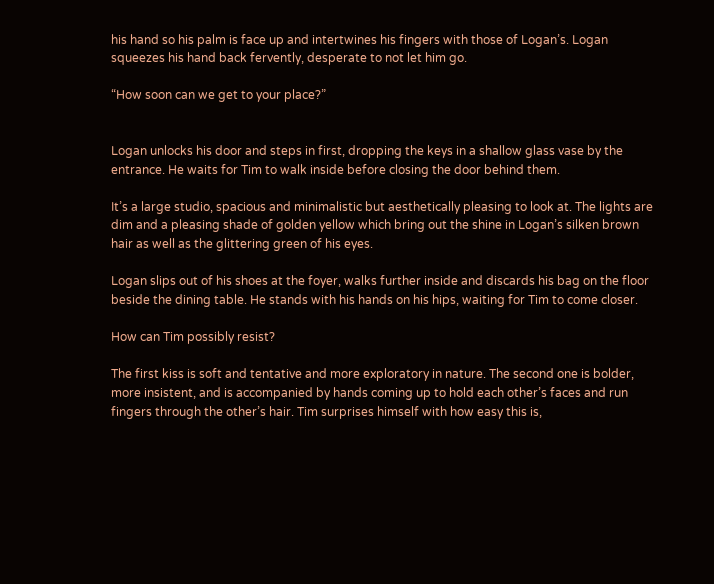his hand so his palm is face up and intertwines his fingers with those of Logan’s. Logan squeezes his hand back fervently, desperate to not let him go.

“How soon can we get to your place?”


Logan unlocks his door and steps in first, dropping the keys in a shallow glass vase by the entrance. He waits for Tim to walk inside before closing the door behind them.

It’s a large studio, spacious and minimalistic but aesthetically pleasing to look at. The lights are dim and a pleasing shade of golden yellow which bring out the shine in Logan’s silken brown hair as well as the glittering green of his eyes.

Logan slips out of his shoes at the foyer, walks further inside and discards his bag on the floor beside the dining table. He stands with his hands on his hips, waiting for Tim to come closer.

How can Tim possibly resist?

The first kiss is soft and tentative and more exploratory in nature. The second one is bolder, more insistent, and is accompanied by hands coming up to hold each other’s faces and run fingers through the other’s hair. Tim surprises himself with how easy this is,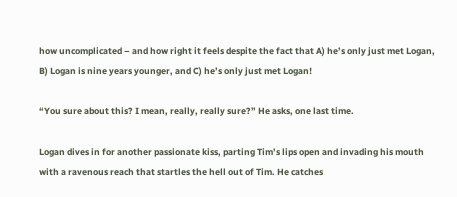how uncomplicated – and how right it feels despite the fact that A) he’s only just met Logan, B) Logan is nine years younger, and C) he’s only just met Logan!

“You sure about this? I mean, really, really sure?” He asks, one last time.

Logan dives in for another passionate kiss, parting Tim’s lips open and invading his mouth with a ravenous reach that startles the hell out of Tim. He catches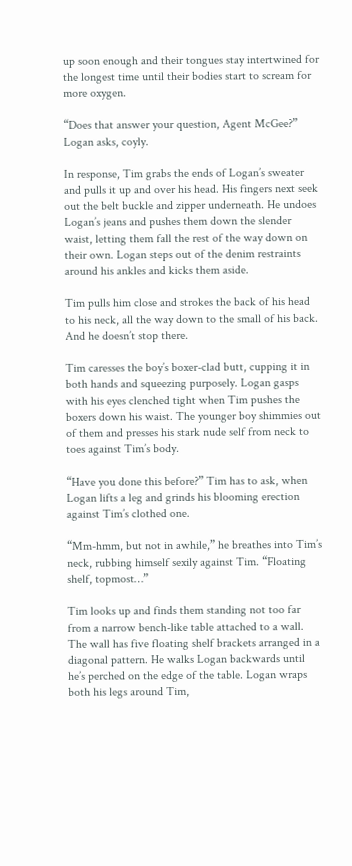up soon enough and their tongues stay intertwined for the longest time until their bodies start to scream for more oxygen.

“Does that answer your question, Agent McGee?” Logan asks, coyly.

In response, Tim grabs the ends of Logan’s sweater and pulls it up and over his head. His fingers next seek out the belt buckle and zipper underneath. He undoes Logan’s jeans and pushes them down the slender waist, letting them fall the rest of the way down on their own. Logan steps out of the denim restraints around his ankles and kicks them aside.

Tim pulls him close and strokes the back of his head to his neck, all the way down to the small of his back. And he doesn’t stop there.

Tim caresses the boy’s boxer-clad butt, cupping it in both hands and squeezing purposely. Logan gasps with his eyes clenched tight when Tim pushes the boxers down his waist. The younger boy shimmies out of them and presses his stark nude self from neck to toes against Tim’s body.

“Have you done this before?” Tim has to ask, when Logan lifts a leg and grinds his blooming erection against Tim’s clothed one.

“Mm-hmm, but not in awhile,” he breathes into Tim’s neck, rubbing himself sexily against Tim. “Floating shelf, topmost…”

Tim looks up and finds them standing not too far from a narrow bench-like table attached to a wall. The wall has five floating shelf brackets arranged in a diagonal pattern. He walks Logan backwards until he’s perched on the edge of the table. Logan wraps both his legs around Tim,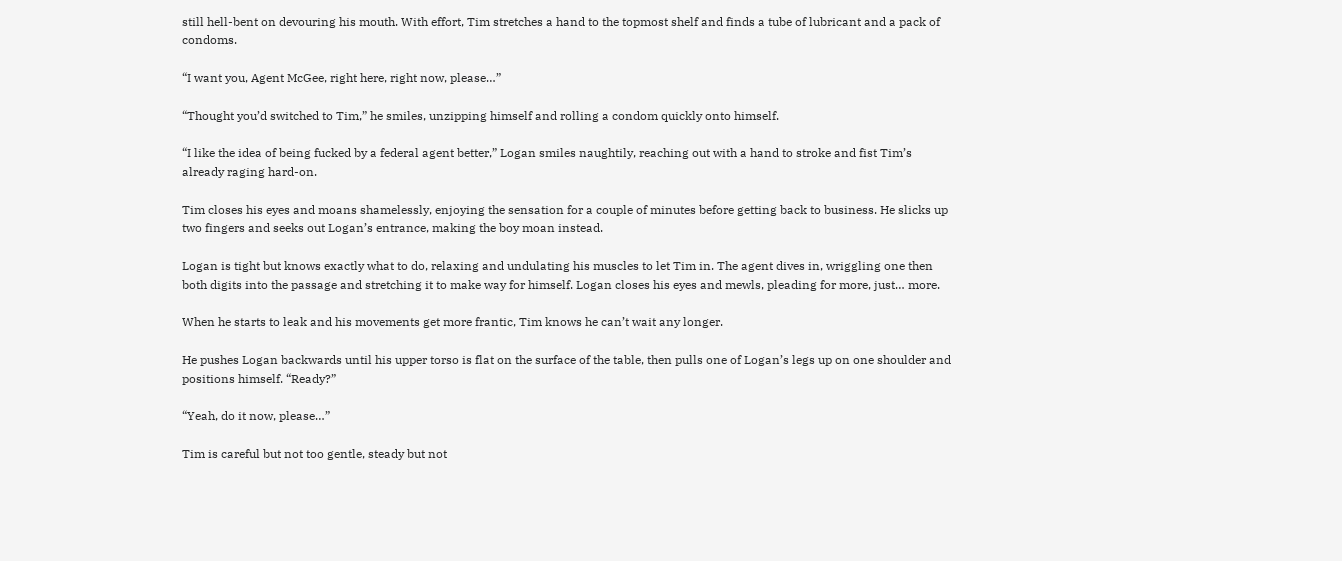still hell-bent on devouring his mouth. With effort, Tim stretches a hand to the topmost shelf and finds a tube of lubricant and a pack of condoms.

“I want you, Agent McGee, right here, right now, please…”

“Thought you’d switched to Tim,” he smiles, unzipping himself and rolling a condom quickly onto himself.

“I like the idea of being fucked by a federal agent better,” Logan smiles naughtily, reaching out with a hand to stroke and fist Tim’s already raging hard-on.

Tim closes his eyes and moans shamelessly, enjoying the sensation for a couple of minutes before getting back to business. He slicks up two fingers and seeks out Logan’s entrance, making the boy moan instead.

Logan is tight but knows exactly what to do, relaxing and undulating his muscles to let Tim in. The agent dives in, wriggling one then both digits into the passage and stretching it to make way for himself. Logan closes his eyes and mewls, pleading for more, just… more.

When he starts to leak and his movements get more frantic, Tim knows he can’t wait any longer.

He pushes Logan backwards until his upper torso is flat on the surface of the table, then pulls one of Logan’s legs up on one shoulder and positions himself. “Ready?”

“Yeah, do it now, please…”

Tim is careful but not too gentle, steady but not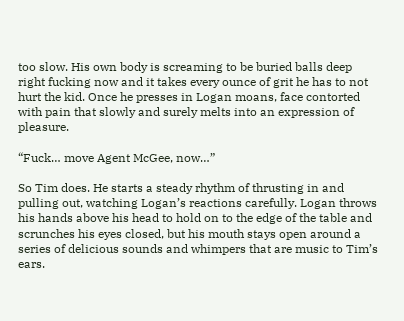too slow. His own body is screaming to be buried balls deep right fucking now and it takes every ounce of grit he has to not hurt the kid. Once he presses in Logan moans, face contorted with pain that slowly and surely melts into an expression of pleasure.

“Fuck… move Agent McGee, now…”

So Tim does. He starts a steady rhythm of thrusting in and pulling out, watching Logan’s reactions carefully. Logan throws his hands above his head to hold on to the edge of the table and scrunches his eyes closed, but his mouth stays open around a series of delicious sounds and whimpers that are music to Tim’s ears.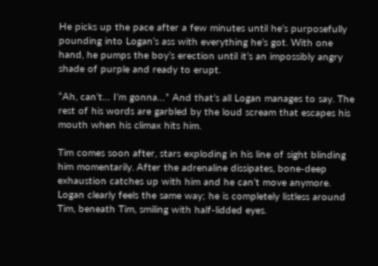He picks up the pace after a few minutes until he’s purposefully pounding into Logan’s ass with everything he’s got. With one hand, he pumps the boy’s erection until it’s an impossibly angry shade of purple and ready to erupt.

“Ah, can’t… I’m gonna…” And that’s all Logan manages to say. The rest of his words are garbled by the loud scream that escapes his mouth when his climax hits him.

Tim comes soon after, stars exploding in his line of sight blinding him momentarily. After the adrenaline dissipates, bone-deep exhaustion catches up with him and he can’t move anymore. Logan clearly feels the same way; he is completely listless around Tim, beneath Tim, smiling with half-lidded eyes.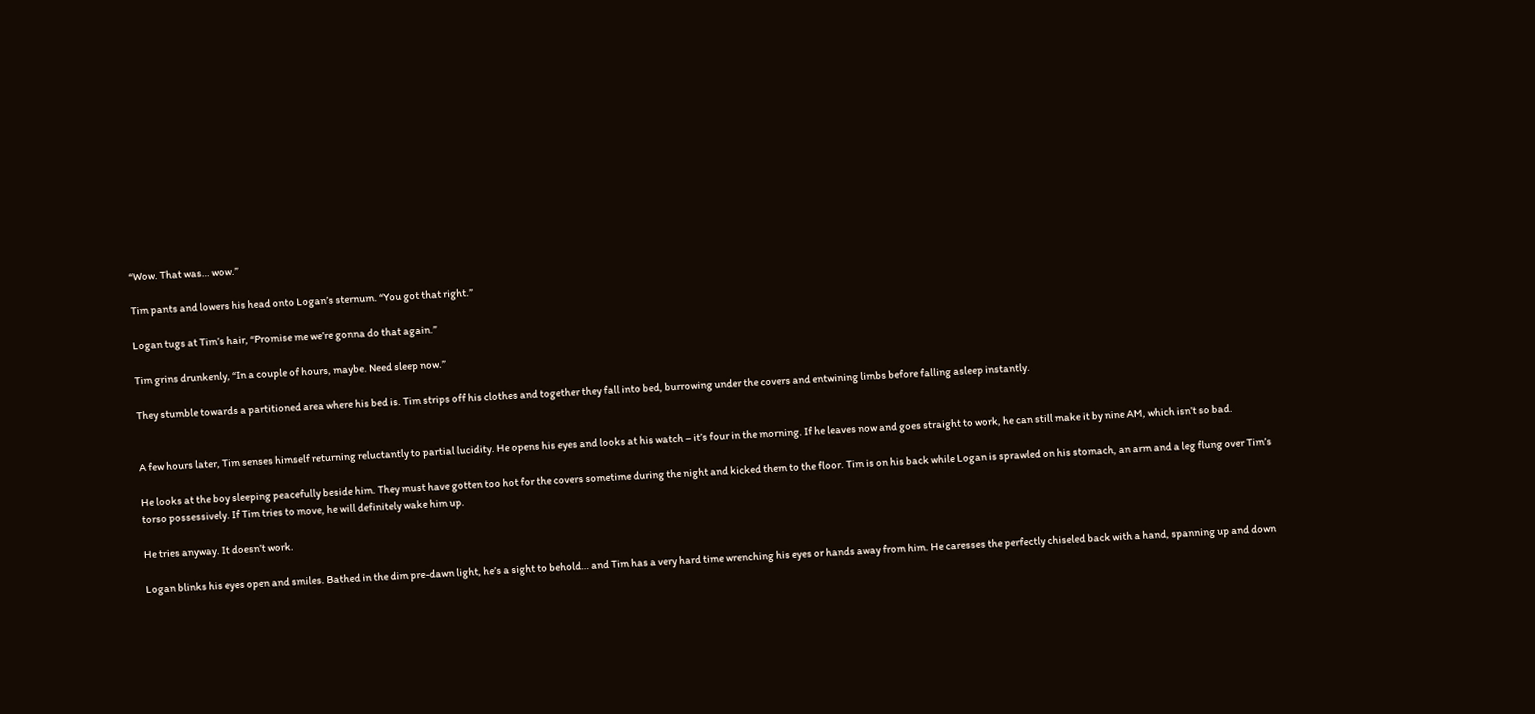“Wow. That was… wow.”

Tim pants and lowers his head onto Logan’s sternum. “You got that right.”

Logan tugs at Tim’s hair, “Promise me we’re gonna do that again.”

Tim grins drunkenly, “In a couple of hours, maybe. Need sleep now.”

They stumble towards a partitioned area where his bed is. Tim strips off his clothes and together they fall into bed, burrowing under the covers and entwining limbs before falling asleep instantly.


A few hours later, Tim senses himself returning reluctantly to partial lucidity. He opens his eyes and looks at his watch – it’s four in the morning. If he leaves now and goes straight to work, he can still make it by nine AM, which isn’t so bad.

He looks at the boy sleeping peacefully beside him. They must have gotten too hot for the covers sometime during the night and kicked them to the floor. Tim is on his back while Logan is sprawled on his stomach, an arm and a leg flung over Tim’s torso possessively. If Tim tries to move, he will definitely wake him up.

He tries anyway. It doesn’t work.

Logan blinks his eyes open and smiles. Bathed in the dim pre-dawn light, he’s a sight to behold… and Tim has a very hard time wrenching his eyes or hands away from him. He caresses the perfectly chiseled back with a hand, spanning up and down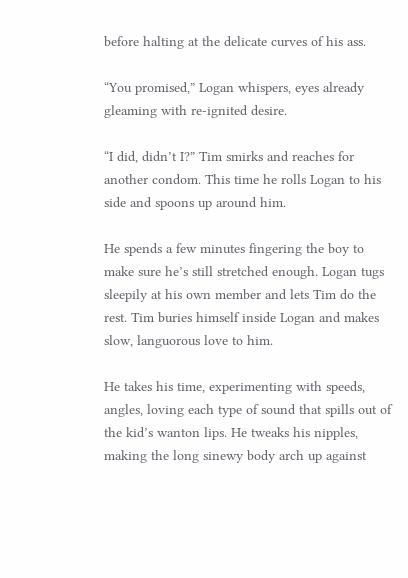before halting at the delicate curves of his ass.

“You promised,” Logan whispers, eyes already gleaming with re-ignited desire.

“I did, didn’t I?” Tim smirks and reaches for another condom. This time he rolls Logan to his side and spoons up around him.

He spends a few minutes fingering the boy to make sure he’s still stretched enough. Logan tugs sleepily at his own member and lets Tim do the rest. Tim buries himself inside Logan and makes slow, languorous love to him.

He takes his time, experimenting with speeds, angles, loving each type of sound that spills out of the kid’s wanton lips. He tweaks his nipples, making the long sinewy body arch up against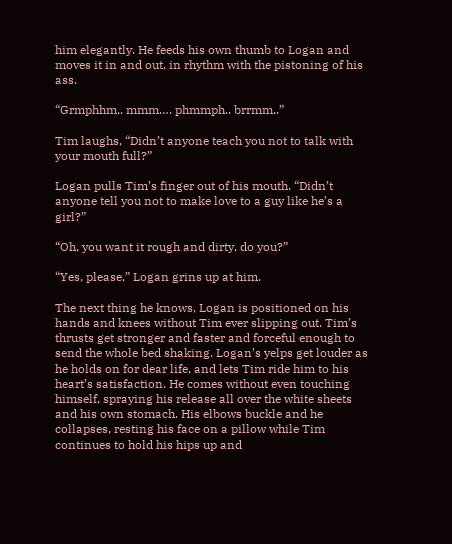him elegantly. He feeds his own thumb to Logan and moves it in and out, in rhythm with the pistoning of his ass.

“Grmphhm.. mmm…. phmmph.. brrmm..”

Tim laughs, “Didn’t anyone teach you not to talk with your mouth full?”

Logan pulls Tim’s finger out of his mouth. “Didn’t anyone tell you not to make love to a guy like he’s a girl?”

“Oh, you want it rough and dirty, do you?”

“Yes, please,” Logan grins up at him.

The next thing he knows, Logan is positioned on his hands and knees without Tim ever slipping out. Tim’s thrusts get stronger and faster and forceful enough to send the whole bed shaking. Logan’s yelps get louder as he holds on for dear life, and lets Tim ride him to his heart’s satisfaction. He comes without even touching himself, spraying his release all over the white sheets and his own stomach. His elbows buckle and he collapses, resting his face on a pillow while Tim continues to hold his hips up and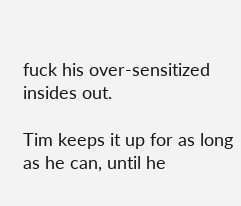fuck his over-sensitized insides out.

Tim keeps it up for as long as he can, until he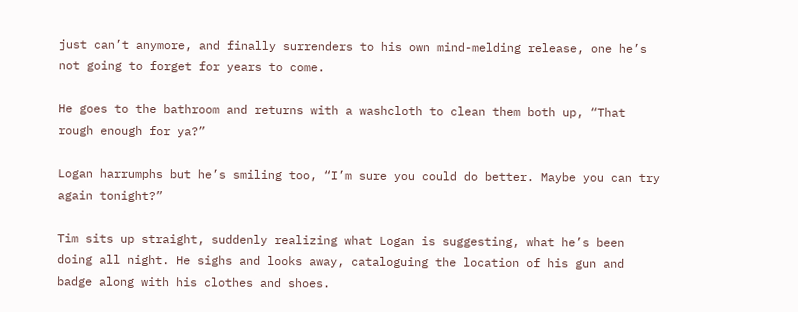just can’t anymore, and finally surrenders to his own mind-melding release, one he’s not going to forget for years to come.

He goes to the bathroom and returns with a washcloth to clean them both up, “That rough enough for ya?”

Logan harrumphs but he’s smiling too, “I’m sure you could do better. Maybe you can try again tonight?”

Tim sits up straight, suddenly realizing what Logan is suggesting, what he’s been doing all night. He sighs and looks away, cataloguing the location of his gun and badge along with his clothes and shoes.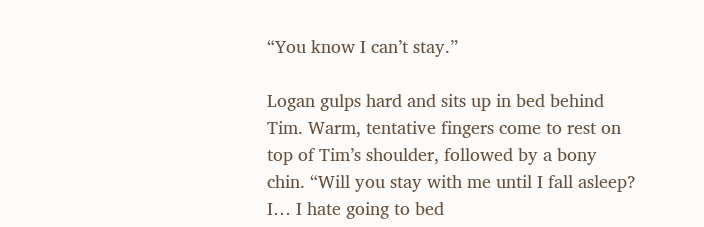“You know I can’t stay.”

Logan gulps hard and sits up in bed behind Tim. Warm, tentative fingers come to rest on top of Tim’s shoulder, followed by a bony chin. “Will you stay with me until I fall asleep? I… I hate going to bed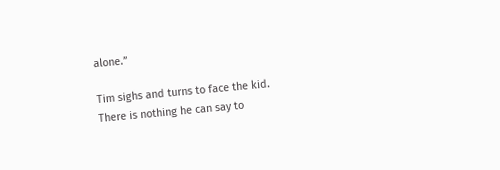alone.”

Tim sighs and turns to face the kid. There is nothing he can say to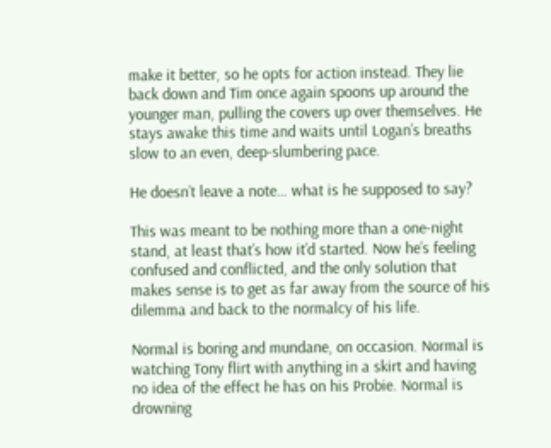make it better, so he opts for action instead. They lie back down and Tim once again spoons up around the younger man, pulling the covers up over themselves. He stays awake this time and waits until Logan’s breaths slow to an even, deep-slumbering pace.

He doesn’t leave a note… what is he supposed to say?

This was meant to be nothing more than a one-night stand, at least that’s how it’d started. Now he’s feeling confused and conflicted, and the only solution that makes sense is to get as far away from the source of his dilemma and back to the normalcy of his life.

Normal is boring and mundane, on occasion. Normal is watching Tony flirt with anything in a skirt and having no idea of the effect he has on his Probie. Normal is drowning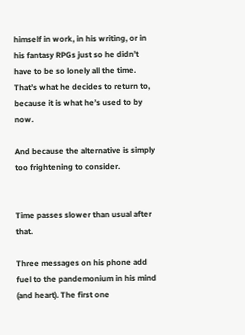himself in work, in his writing, or in his fantasy RPGs just so he didn’t have to be so lonely all the time. That’s what he decides to return to, because it is what he’s used to by now.

And because the alternative is simply too frightening to consider.


Time passes slower than usual after that.

Three messages on his phone add fuel to the pandemonium in his mind (and heart). The first one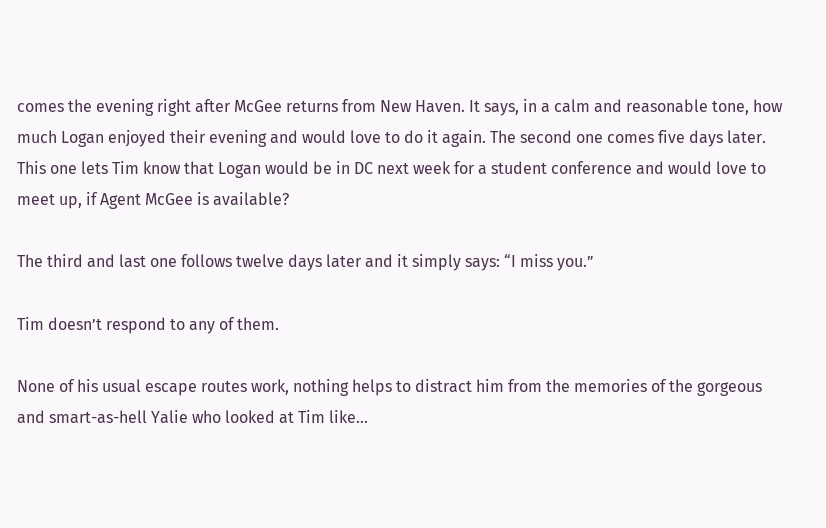comes the evening right after McGee returns from New Haven. It says, in a calm and reasonable tone, how much Logan enjoyed their evening and would love to do it again. The second one comes five days later. This one lets Tim know that Logan would be in DC next week for a student conference and would love to meet up, if Agent McGee is available?

The third and last one follows twelve days later and it simply says: “I miss you.”

Tim doesn’t respond to any of them.

None of his usual escape routes work, nothing helps to distract him from the memories of the gorgeous and smart-as-hell Yalie who looked at Tim like…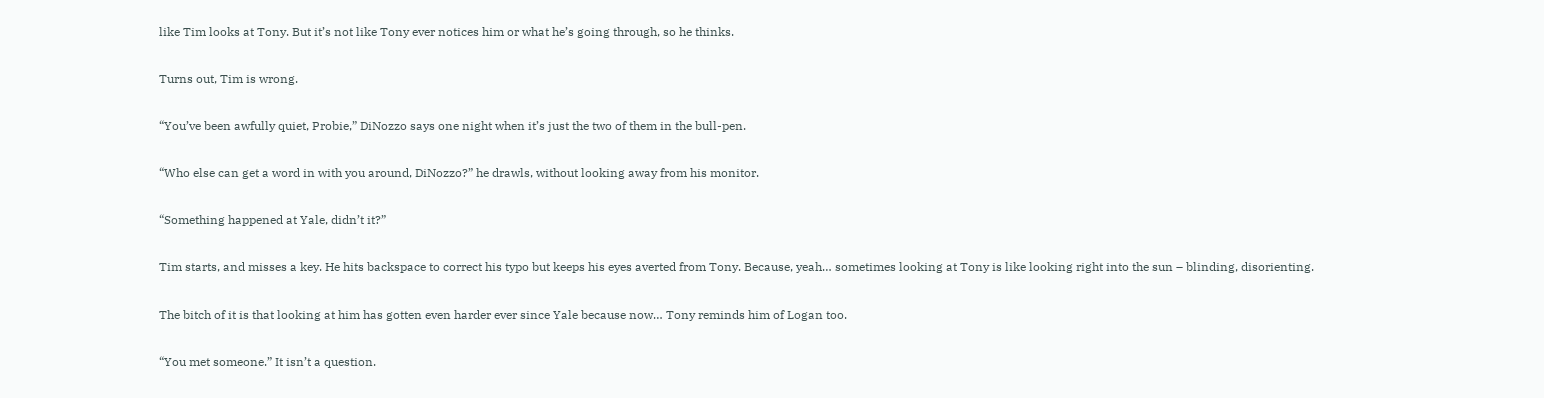like Tim looks at Tony. But it’s not like Tony ever notices him or what he’s going through, so he thinks.

Turns out, Tim is wrong.

“You’ve been awfully quiet, Probie,” DiNozzo says one night when it’s just the two of them in the bull-pen.

“Who else can get a word in with you around, DiNozzo?” he drawls, without looking away from his monitor.

“Something happened at Yale, didn’t it?”

Tim starts, and misses a key. He hits backspace to correct his typo but keeps his eyes averted from Tony. Because, yeah… sometimes looking at Tony is like looking right into the sun – blinding, disorienting.

The bitch of it is that looking at him has gotten even harder ever since Yale because now… Tony reminds him of Logan too.

“You met someone.” It isn’t a question.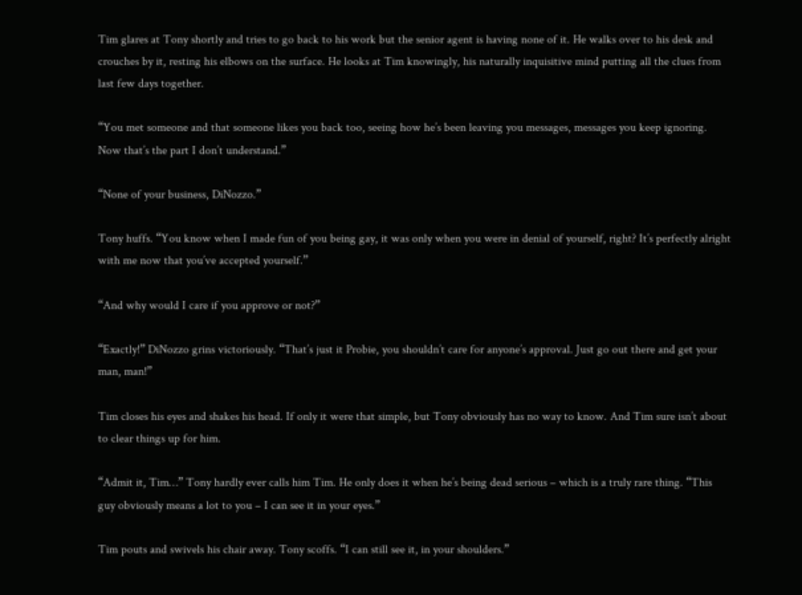Tim glares at Tony shortly and tries to go back to his work but the senior agent is having none of it. He walks over to his desk and crouches by it, resting his elbows on the surface. He looks at Tim knowingly, his naturally inquisitive mind putting all the clues from last few days together.

“You met someone and that someone likes you back too, seeing how he’s been leaving you messages, messages you keep ignoring. Now that’s the part I don’t understand.”

“None of your business, DiNozzo.”

Tony huffs. “You know when I made fun of you being gay, it was only when you were in denial of yourself, right? It’s perfectly alright with me now that you’ve accepted yourself.”

“And why would I care if you approve or not?”

“Exactly!” DiNozzo grins victoriously. “That’s just it Probie, you shouldn’t care for anyone’s approval. Just go out there and get your man, man!”

Tim closes his eyes and shakes his head. If only it were that simple, but Tony obviously has no way to know. And Tim sure isn’t about to clear things up for him.

“Admit it, Tim…” Tony hardly ever calls him Tim. He only does it when he’s being dead serious – which is a truly rare thing. “This guy obviously means a lot to you – I can see it in your eyes.”

Tim pouts and swivels his chair away. Tony scoffs. “I can still see it, in your shoulders.”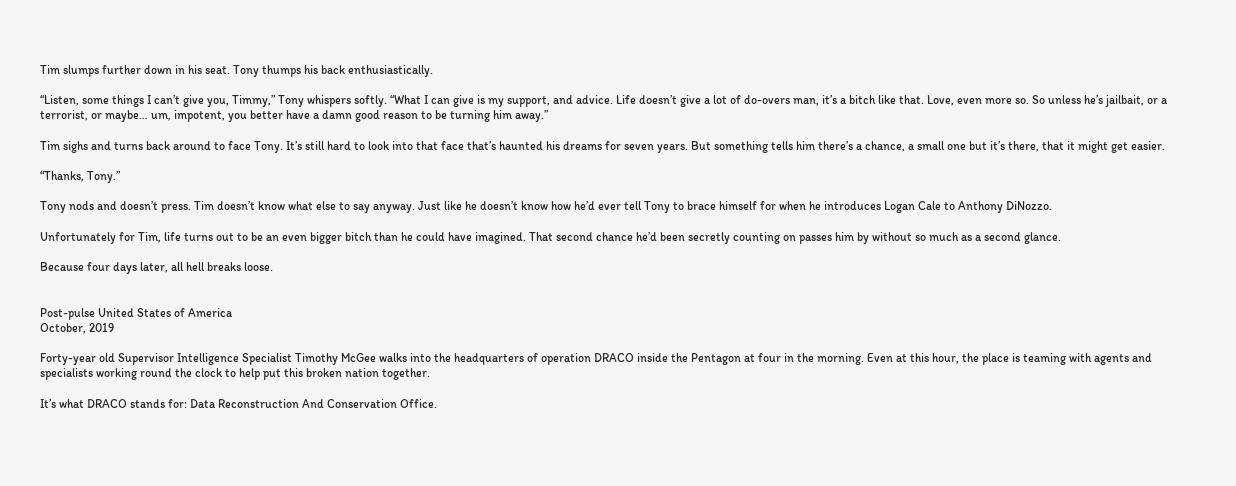Tim slumps further down in his seat. Tony thumps his back enthusiastically.

“Listen, some things I can’t give you, Timmy,” Tony whispers softly. “What I can give is my support, and advice. Life doesn’t give a lot of do-overs man, it’s a bitch like that. Love, even more so. So unless he’s jailbait, or a terrorist, or maybe… um, impotent, you better have a damn good reason to be turning him away.”

Tim sighs and turns back around to face Tony. It’s still hard to look into that face that’s haunted his dreams for seven years. But something tells him there’s a chance, a small one but it’s there, that it might get easier.

“Thanks, Tony.”

Tony nods and doesn’t press. Tim doesn’t know what else to say anyway. Just like he doesn’t know how he’d ever tell Tony to brace himself for when he introduces Logan Cale to Anthony DiNozzo.

Unfortunately for Tim, life turns out to be an even bigger bitch than he could have imagined. That second chance he’d been secretly counting on passes him by without so much as a second glance.

Because four days later, all hell breaks loose.


Post-pulse United States of America
October, 2019

Forty-year old Supervisor Intelligence Specialist Timothy McGee walks into the headquarters of operation DRACO inside the Pentagon at four in the morning. Even at this hour, the place is teaming with agents and specialists working round the clock to help put this broken nation together.

It’s what DRACO stands for: Data Reconstruction And Conservation Office.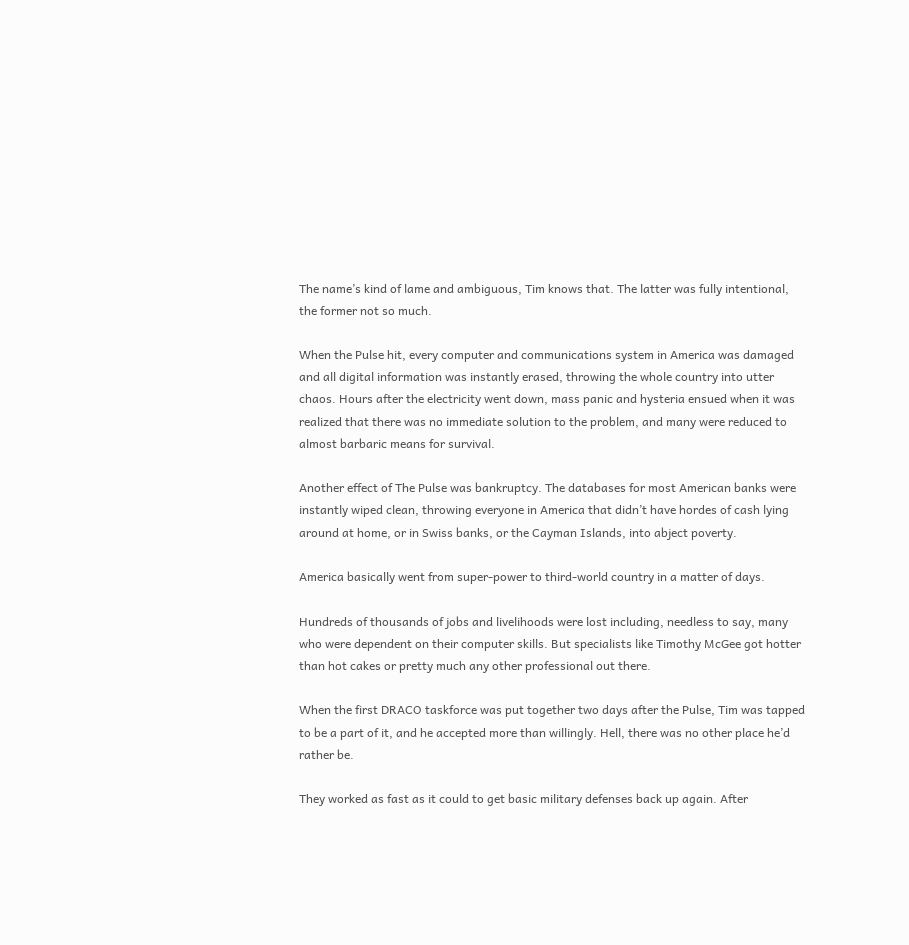The name’s kind of lame and ambiguous, Tim knows that. The latter was fully intentional, the former not so much.

When the Pulse hit, every computer and communications system in America was damaged and all digital information was instantly erased, throwing the whole country into utter chaos. Hours after the electricity went down, mass panic and hysteria ensued when it was realized that there was no immediate solution to the problem, and many were reduced to almost barbaric means for survival.

Another effect of The Pulse was bankruptcy. The databases for most American banks were instantly wiped clean, throwing everyone in America that didn’t have hordes of cash lying around at home, or in Swiss banks, or the Cayman Islands, into abject poverty.

America basically went from super-power to third-world country in a matter of days.

Hundreds of thousands of jobs and livelihoods were lost including, needless to say, many who were dependent on their computer skills. But specialists like Timothy McGee got hotter than hot cakes or pretty much any other professional out there.

When the first DRACO taskforce was put together two days after the Pulse, Tim was tapped to be a part of it, and he accepted more than willingly. Hell, there was no other place he’d rather be.

They worked as fast as it could to get basic military defenses back up again. After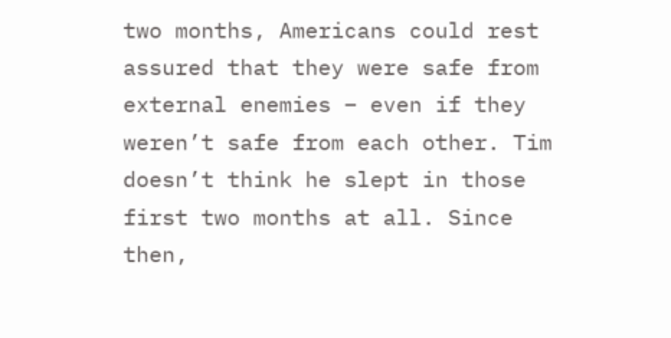two months, Americans could rest assured that they were safe from external enemies – even if they weren’t safe from each other. Tim doesn’t think he slept in those first two months at all. Since then,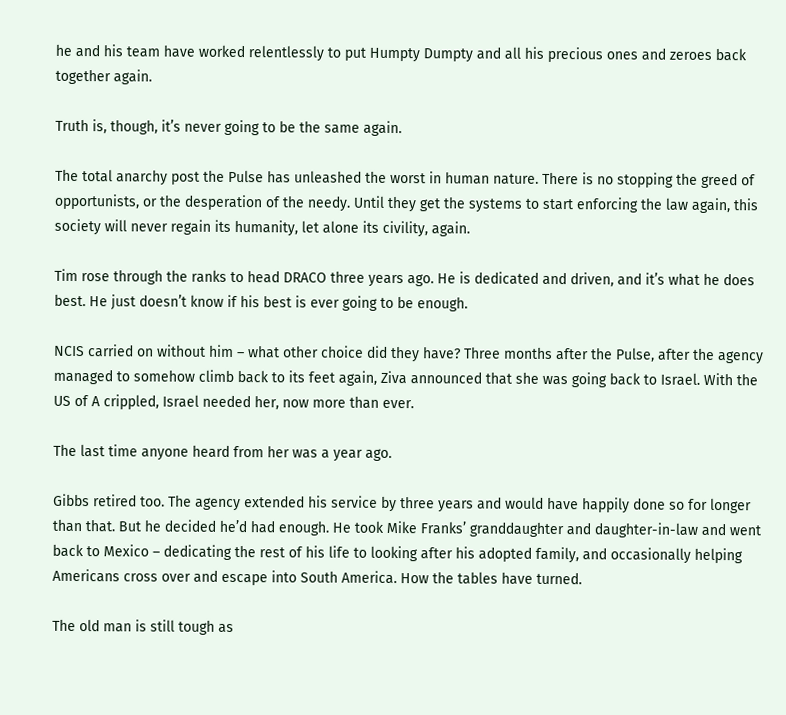he and his team have worked relentlessly to put Humpty Dumpty and all his precious ones and zeroes back together again.

Truth is, though, it’s never going to be the same again.

The total anarchy post the Pulse has unleashed the worst in human nature. There is no stopping the greed of opportunists, or the desperation of the needy. Until they get the systems to start enforcing the law again, this society will never regain its humanity, let alone its civility, again.

Tim rose through the ranks to head DRACO three years ago. He is dedicated and driven, and it’s what he does best. He just doesn’t know if his best is ever going to be enough.

NCIS carried on without him – what other choice did they have? Three months after the Pulse, after the agency managed to somehow climb back to its feet again, Ziva announced that she was going back to Israel. With the US of A crippled, Israel needed her, now more than ever.

The last time anyone heard from her was a year ago.

Gibbs retired too. The agency extended his service by three years and would have happily done so for longer than that. But he decided he’d had enough. He took Mike Franks’ granddaughter and daughter-in-law and went back to Mexico – dedicating the rest of his life to looking after his adopted family, and occasionally helping Americans cross over and escape into South America. How the tables have turned.

The old man is still tough as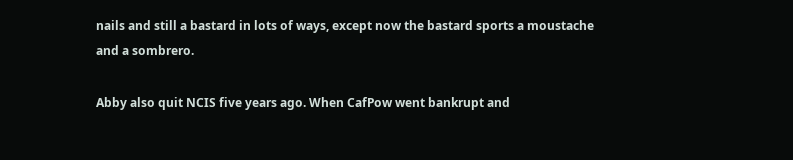nails and still a bastard in lots of ways, except now the bastard sports a moustache and a sombrero.

Abby also quit NCIS five years ago. When CafPow went bankrupt and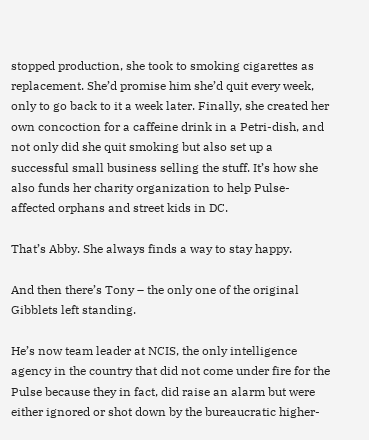stopped production, she took to smoking cigarettes as replacement. She’d promise him she’d quit every week, only to go back to it a week later. Finally, she created her own concoction for a caffeine drink in a Petri-dish, and not only did she quit smoking but also set up a successful small business selling the stuff. It’s how she also funds her charity organization to help Pulse-affected orphans and street kids in DC.

That’s Abby. She always finds a way to stay happy.

And then there’s Tony – the only one of the original Gibblets left standing.

He’s now team leader at NCIS, the only intelligence agency in the country that did not come under fire for the Pulse because they in fact, did raise an alarm but were either ignored or shot down by the bureaucratic higher-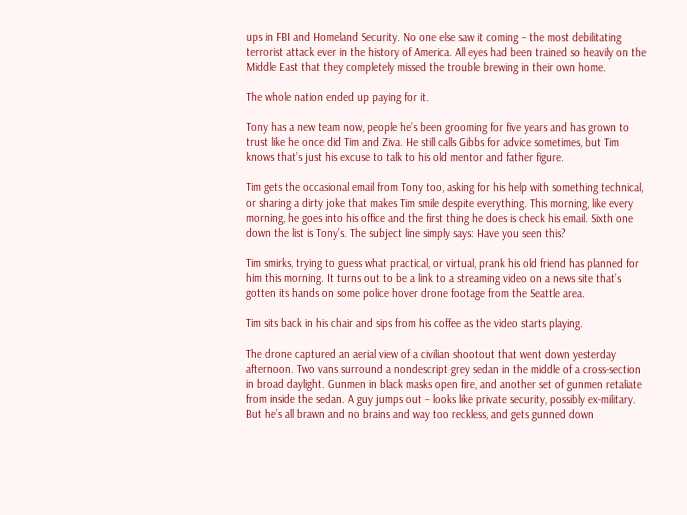ups in FBI and Homeland Security. No one else saw it coming – the most debilitating terrorist attack ever in the history of America. All eyes had been trained so heavily on the Middle East that they completely missed the trouble brewing in their own home.

The whole nation ended up paying for it.

Tony has a new team now, people he’s been grooming for five years and has grown to trust like he once did Tim and Ziva. He still calls Gibbs for advice sometimes, but Tim knows that’s just his excuse to talk to his old mentor and father figure.

Tim gets the occasional email from Tony too, asking for his help with something technical, or sharing a dirty joke that makes Tim smile despite everything. This morning, like every morning, he goes into his office and the first thing he does is check his email. Sixth one down the list is Tony’s. The subject line simply says: Have you seen this?

Tim smirks, trying to guess what practical, or virtual, prank his old friend has planned for him this morning. It turns out to be a link to a streaming video on a news site that’s gotten its hands on some police hover drone footage from the Seattle area.

Tim sits back in his chair and sips from his coffee as the video starts playing.

The drone captured an aerial view of a civilian shootout that went down yesterday afternoon. Two vans surround a nondescript grey sedan in the middle of a cross-section in broad daylight. Gunmen in black masks open fire, and another set of gunmen retaliate from inside the sedan. A guy jumps out – looks like private security, possibly ex-military. But he’s all brawn and no brains and way too reckless, and gets gunned down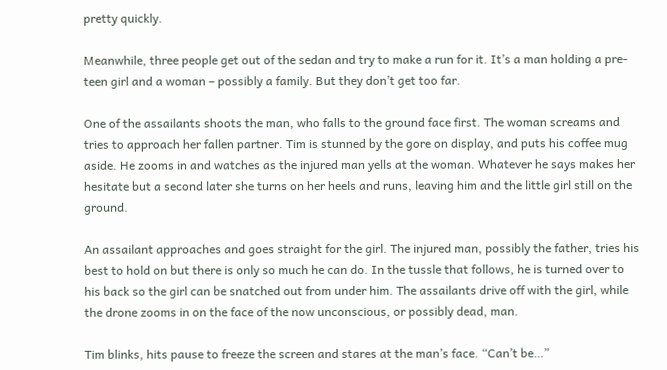pretty quickly.

Meanwhile, three people get out of the sedan and try to make a run for it. It’s a man holding a pre-teen girl and a woman – possibly a family. But they don’t get too far.

One of the assailants shoots the man, who falls to the ground face first. The woman screams and tries to approach her fallen partner. Tim is stunned by the gore on display, and puts his coffee mug aside. He zooms in and watches as the injured man yells at the woman. Whatever he says makes her hesitate but a second later she turns on her heels and runs, leaving him and the little girl still on the ground.

An assailant approaches and goes straight for the girl. The injured man, possibly the father, tries his best to hold on but there is only so much he can do. In the tussle that follows, he is turned over to his back so the girl can be snatched out from under him. The assailants drive off with the girl, while the drone zooms in on the face of the now unconscious, or possibly dead, man.

Tim blinks, hits pause to freeze the screen and stares at the man’s face. “Can’t be…”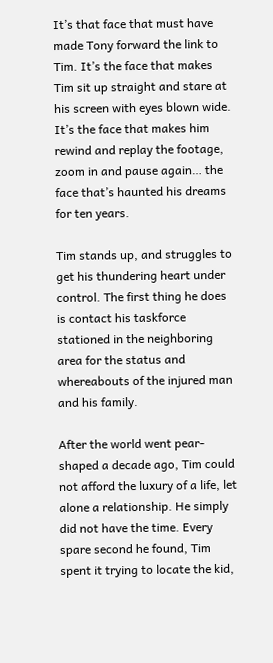It’s that face that must have made Tony forward the link to Tim. It’s the face that makes Tim sit up straight and stare at his screen with eyes blown wide. It’s the face that makes him rewind and replay the footage, zoom in and pause again… the face that’s haunted his dreams for ten years.

Tim stands up, and struggles to get his thundering heart under control. The first thing he does is contact his taskforce stationed in the neighboring area for the status and whereabouts of the injured man and his family.

After the world went pear-shaped a decade ago, Tim could not afford the luxury of a life, let alone a relationship. He simply did not have the time. Every spare second he found, Tim spent it trying to locate the kid,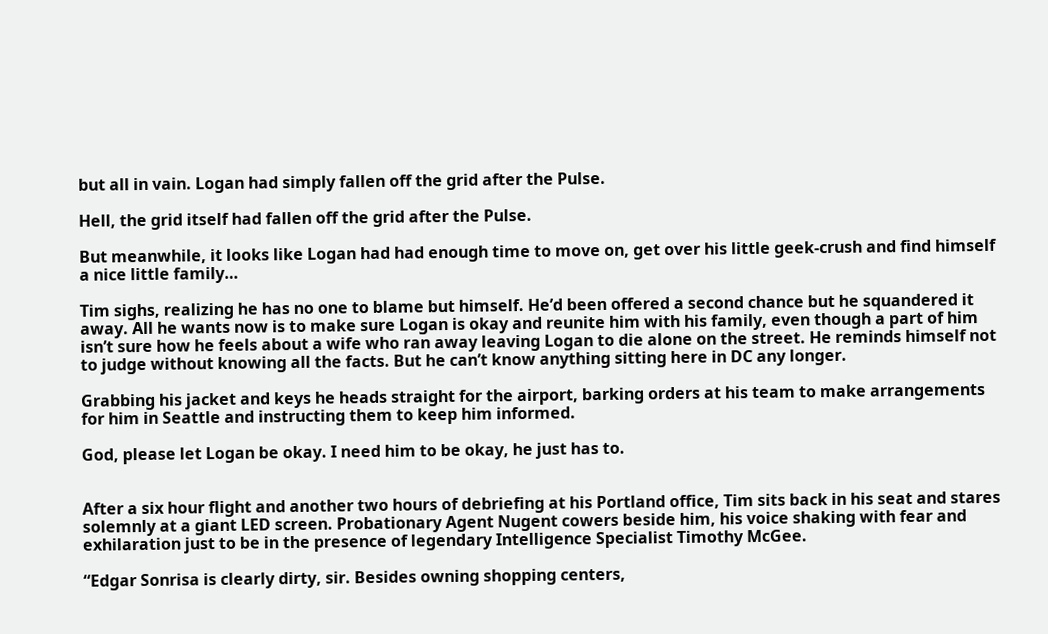but all in vain. Logan had simply fallen off the grid after the Pulse.

Hell, the grid itself had fallen off the grid after the Pulse.

But meanwhile, it looks like Logan had had enough time to move on, get over his little geek-crush and find himself a nice little family…

Tim sighs, realizing he has no one to blame but himself. He’d been offered a second chance but he squandered it away. All he wants now is to make sure Logan is okay and reunite him with his family, even though a part of him isn’t sure how he feels about a wife who ran away leaving Logan to die alone on the street. He reminds himself not to judge without knowing all the facts. But he can’t know anything sitting here in DC any longer.

Grabbing his jacket and keys he heads straight for the airport, barking orders at his team to make arrangements for him in Seattle and instructing them to keep him informed.

God, please let Logan be okay. I need him to be okay, he just has to.


After a six hour flight and another two hours of debriefing at his Portland office, Tim sits back in his seat and stares solemnly at a giant LED screen. Probationary Agent Nugent cowers beside him, his voice shaking with fear and exhilaration just to be in the presence of legendary Intelligence Specialist Timothy McGee.

“Edgar Sonrisa is clearly dirty, sir. Besides owning shopping centers,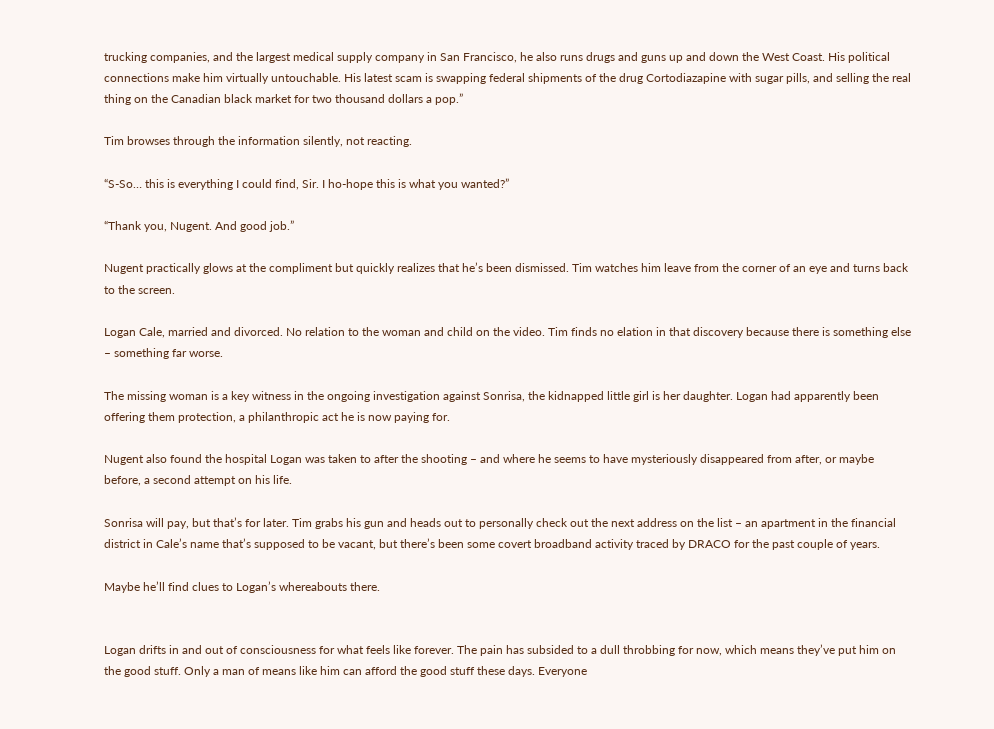trucking companies, and the largest medical supply company in San Francisco, he also runs drugs and guns up and down the West Coast. His political connections make him virtually untouchable. His latest scam is swapping federal shipments of the drug Cortodiazapine with sugar pills, and selling the real thing on the Canadian black market for two thousand dollars a pop.”

Tim browses through the information silently, not reacting.

“S-So… this is everything I could find, Sir. I ho-hope this is what you wanted?”

“Thank you, Nugent. And good job.”

Nugent practically glows at the compliment but quickly realizes that he’s been dismissed. Tim watches him leave from the corner of an eye and turns back to the screen.

Logan Cale, married and divorced. No relation to the woman and child on the video. Tim finds no elation in that discovery because there is something else – something far worse.

The missing woman is a key witness in the ongoing investigation against Sonrisa, the kidnapped little girl is her daughter. Logan had apparently been offering them protection, a philanthropic act he is now paying for.

Nugent also found the hospital Logan was taken to after the shooting – and where he seems to have mysteriously disappeared from after, or maybe before, a second attempt on his life.

Sonrisa will pay, but that’s for later. Tim grabs his gun and heads out to personally check out the next address on the list – an apartment in the financial district in Cale’s name that’s supposed to be vacant, but there’s been some covert broadband activity traced by DRACO for the past couple of years.

Maybe he’ll find clues to Logan’s whereabouts there.


Logan drifts in and out of consciousness for what feels like forever. The pain has subsided to a dull throbbing for now, which means they’ve put him on the good stuff. Only a man of means like him can afford the good stuff these days. Everyone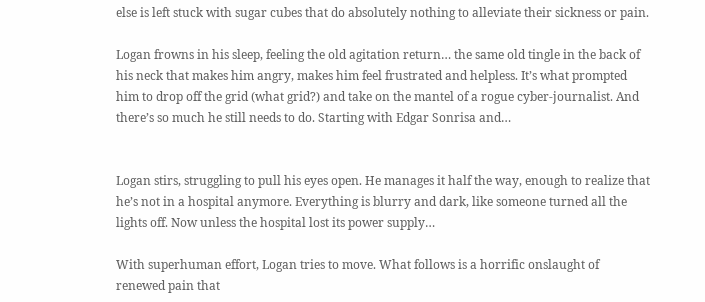else is left stuck with sugar cubes that do absolutely nothing to alleviate their sickness or pain.

Logan frowns in his sleep, feeling the old agitation return… the same old tingle in the back of his neck that makes him angry, makes him feel frustrated and helpless. It’s what prompted him to drop off the grid (what grid?) and take on the mantel of a rogue cyber-journalist. And there’s so much he still needs to do. Starting with Edgar Sonrisa and…


Logan stirs, struggling to pull his eyes open. He manages it half the way, enough to realize that he’s not in a hospital anymore. Everything is blurry and dark, like someone turned all the lights off. Now unless the hospital lost its power supply…

With superhuman effort, Logan tries to move. What follows is a horrific onslaught of renewed pain that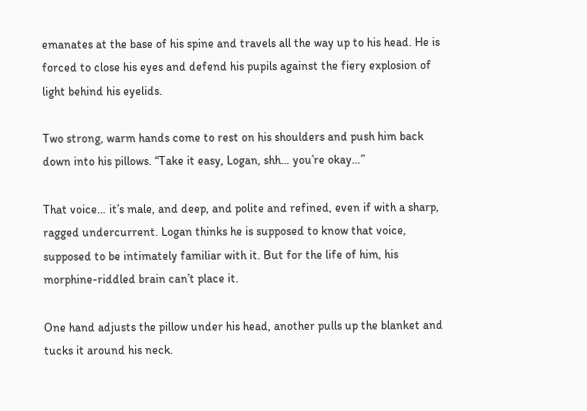emanates at the base of his spine and travels all the way up to his head. He is forced to close his eyes and defend his pupils against the fiery explosion of light behind his eyelids.

Two strong, warm hands come to rest on his shoulders and push him back down into his pillows. “Take it easy, Logan, shh… you’re okay…”

That voice… it’s male, and deep, and polite and refined, even if with a sharp, ragged undercurrent. Logan thinks he is supposed to know that voice, supposed to be intimately familiar with it. But for the life of him, his morphine-riddled brain can’t place it.

One hand adjusts the pillow under his head, another pulls up the blanket and tucks it around his neck.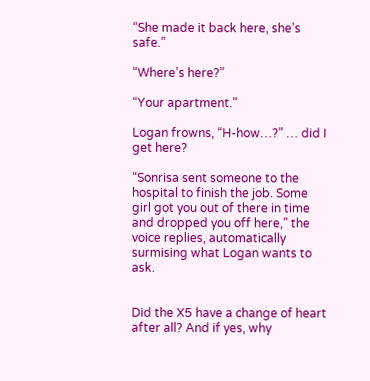“She made it back here, she’s safe.”

“Where’s here?”

“Your apartment.”

Logan frowns, “H-how…?” … did I get here?

“Sonrisa sent someone to the hospital to finish the job. Some girl got you out of there in time and dropped you off here,” the voice replies, automatically surmising what Logan wants to ask.


Did the X5 have a change of heart after all? And if yes, why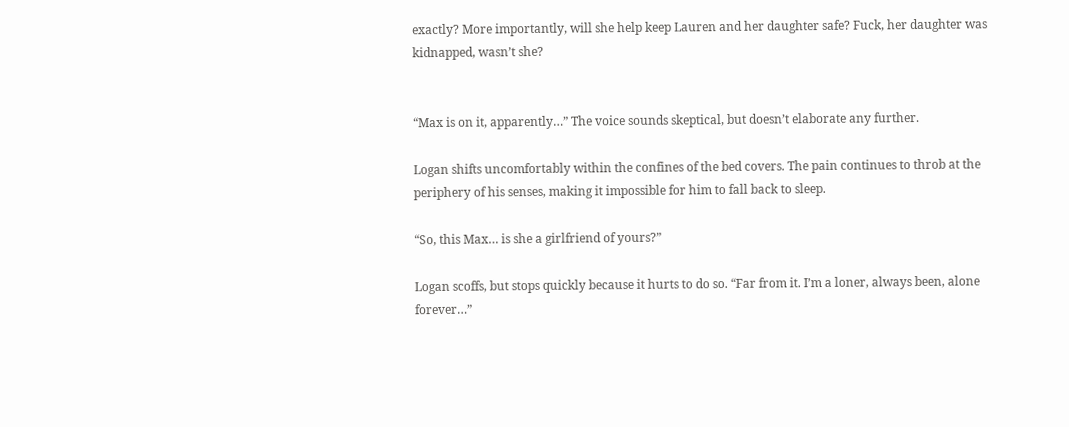exactly? More importantly, will she help keep Lauren and her daughter safe? Fuck, her daughter was kidnapped, wasn’t she?


“Max is on it, apparently…” The voice sounds skeptical, but doesn’t elaborate any further.

Logan shifts uncomfortably within the confines of the bed covers. The pain continues to throb at the periphery of his senses, making it impossible for him to fall back to sleep.

“So, this Max… is she a girlfriend of yours?”

Logan scoffs, but stops quickly because it hurts to do so. “Far from it. I’m a loner, always been, alone forever…”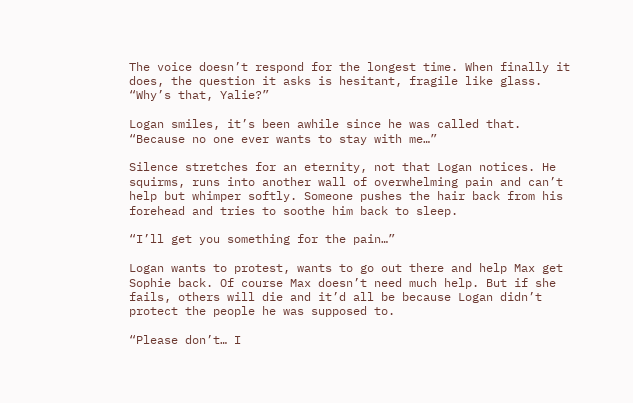The voice doesn’t respond for the longest time. When finally it does, the question it asks is hesitant, fragile like glass. “Why’s that, Yalie?”

Logan smiles, it’s been awhile since he was called that. “Because no one ever wants to stay with me…”

Silence stretches for an eternity, not that Logan notices. He squirms, runs into another wall of overwhelming pain and can’t help but whimper softly. Someone pushes the hair back from his forehead and tries to soothe him back to sleep.

“I’ll get you something for the pain…”

Logan wants to protest, wants to go out there and help Max get Sophie back. Of course Max doesn’t need much help. But if she fails, others will die and it’d all be because Logan didn’t protect the people he was supposed to.

“Please don’t… I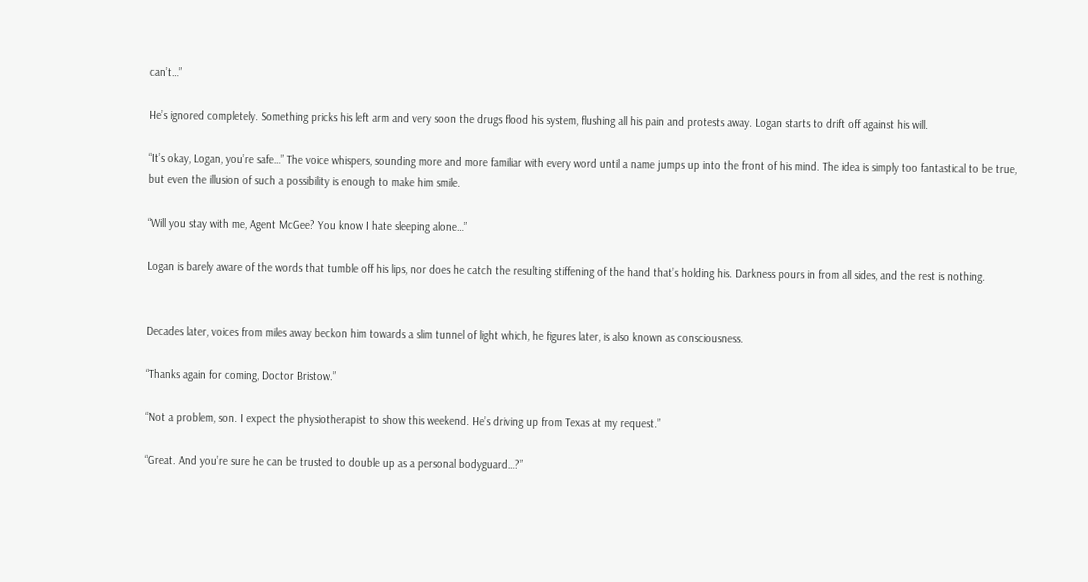can’t…”

He’s ignored completely. Something pricks his left arm and very soon the drugs flood his system, flushing all his pain and protests away. Logan starts to drift off against his will.

“It’s okay, Logan, you’re safe…” The voice whispers, sounding more and more familiar with every word until a name jumps up into the front of his mind. The idea is simply too fantastical to be true, but even the illusion of such a possibility is enough to make him smile.

“Will you stay with me, Agent McGee? You know I hate sleeping alone…”

Logan is barely aware of the words that tumble off his lips, nor does he catch the resulting stiffening of the hand that’s holding his. Darkness pours in from all sides, and the rest is nothing.


Decades later, voices from miles away beckon him towards a slim tunnel of light which, he figures later, is also known as consciousness.

“Thanks again for coming, Doctor Bristow.”

“Not a problem, son. I expect the physiotherapist to show this weekend. He’s driving up from Texas at my request.”

“Great. And you’re sure he can be trusted to double up as a personal bodyguard…?”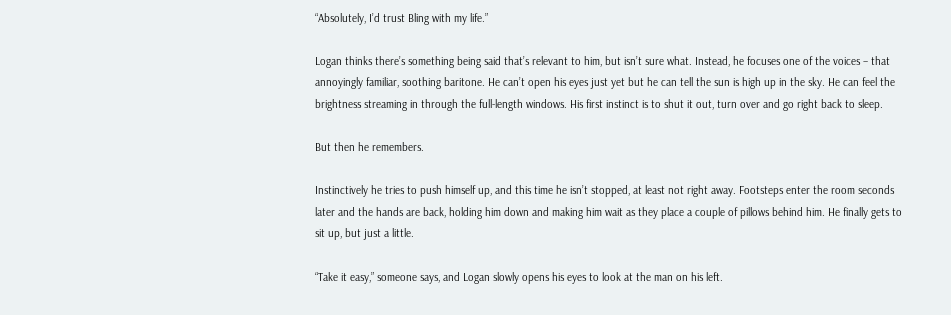“Absolutely, I’d trust Bling with my life.”

Logan thinks there’s something being said that’s relevant to him, but isn’t sure what. Instead, he focuses one of the voices – that annoyingly familiar, soothing baritone. He can’t open his eyes just yet but he can tell the sun is high up in the sky. He can feel the brightness streaming in through the full-length windows. His first instinct is to shut it out, turn over and go right back to sleep.

But then he remembers.

Instinctively he tries to push himself up, and this time he isn’t stopped, at least not right away. Footsteps enter the room seconds later and the hands are back, holding him down and making him wait as they place a couple of pillows behind him. He finally gets to sit up, but just a little.

“Take it easy,” someone says, and Logan slowly opens his eyes to look at the man on his left.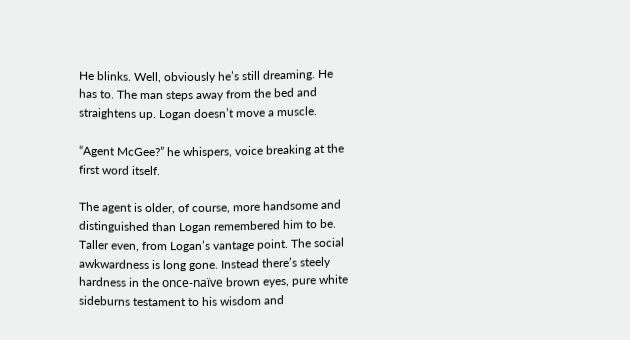He blinks. Well, obviously he’s still dreaming. He has to. The man steps away from the bed and straightens up. Logan doesn’t move a muscle.

“Agent McGee?” he whispers, voice breaking at the first word itself.

The agent is older, of course, more handsome and distinguished than Logan remembered him to be. Taller even, from Logan’s vantage point. The social awkwardness is long gone. Instead there’s steely hardness in the once-naïve brown eyes, pure white sideburns testament to his wisdom and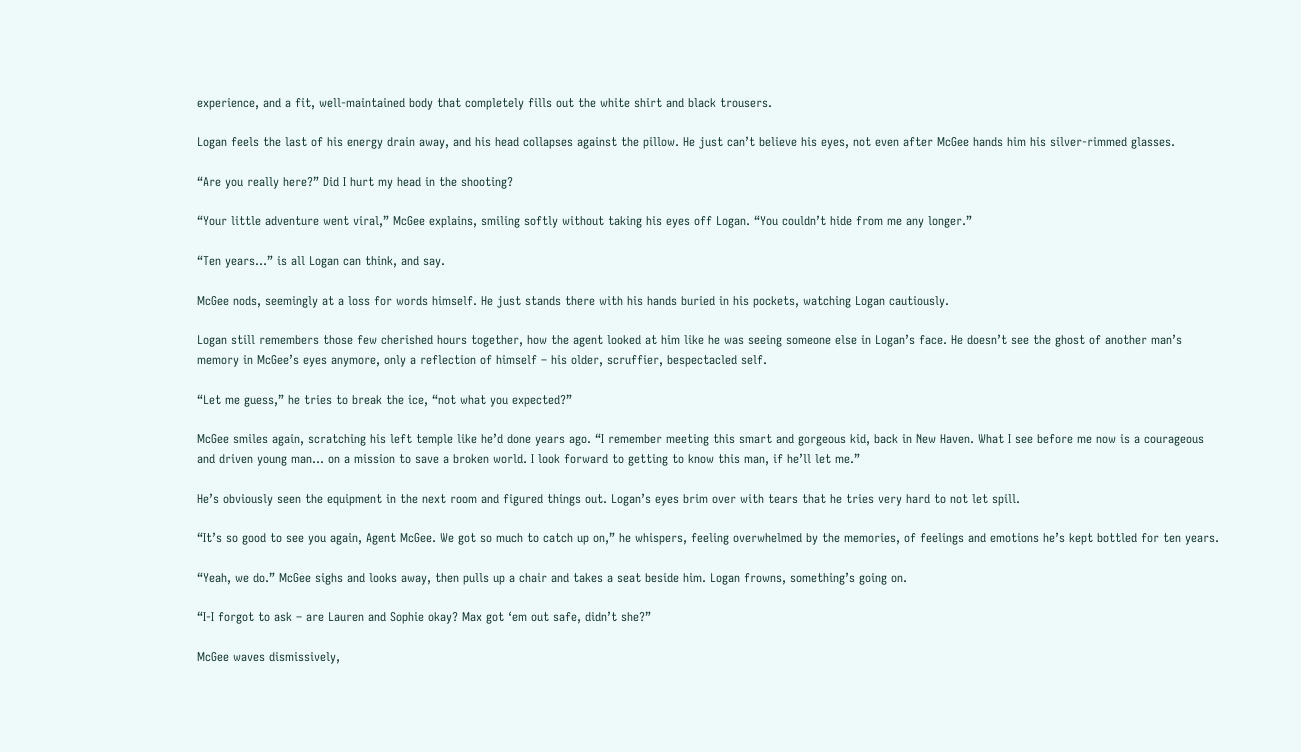experience, and a fit, well-maintained body that completely fills out the white shirt and black trousers.

Logan feels the last of his energy drain away, and his head collapses against the pillow. He just can’t believe his eyes, not even after McGee hands him his silver-rimmed glasses.

“Are you really here?” Did I hurt my head in the shooting?

“Your little adventure went viral,” McGee explains, smiling softly without taking his eyes off Logan. “You couldn’t hide from me any longer.”

“Ten years…” is all Logan can think, and say.

McGee nods, seemingly at a loss for words himself. He just stands there with his hands buried in his pockets, watching Logan cautiously.

Logan still remembers those few cherished hours together, how the agent looked at him like he was seeing someone else in Logan’s face. He doesn’t see the ghost of another man’s memory in McGee’s eyes anymore, only a reflection of himself – his older, scruffier, bespectacled self.

“Let me guess,” he tries to break the ice, “not what you expected?”

McGee smiles again, scratching his left temple like he’d done years ago. “I remember meeting this smart and gorgeous kid, back in New Haven. What I see before me now is a courageous and driven young man… on a mission to save a broken world. I look forward to getting to know this man, if he’ll let me.”

He’s obviously seen the equipment in the next room and figured things out. Logan’s eyes brim over with tears that he tries very hard to not let spill.

“It’s so good to see you again, Agent McGee. We got so much to catch up on,” he whispers, feeling overwhelmed by the memories, of feelings and emotions he’s kept bottled for ten years.

“Yeah, we do.” McGee sighs and looks away, then pulls up a chair and takes a seat beside him. Logan frowns, something’s going on.

“I-I forgot to ask – are Lauren and Sophie okay? Max got ‘em out safe, didn’t she?”

McGee waves dismissively,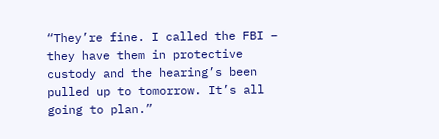“They’re fine. I called the FBI – they have them in protective custody and the hearing’s been pulled up to tomorrow. It’s all going to plan.”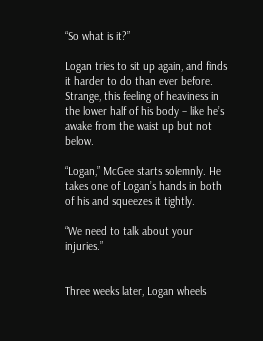“So what is it?”

Logan tries to sit up again, and finds it harder to do than ever before. Strange, this feeling of heaviness in the lower half of his body – like he’s awake from the waist up but not below.

“Logan,” McGee starts solemnly. He takes one of Logan’s hands in both of his and squeezes it tightly.

“We need to talk about your injuries.”


Three weeks later, Logan wheels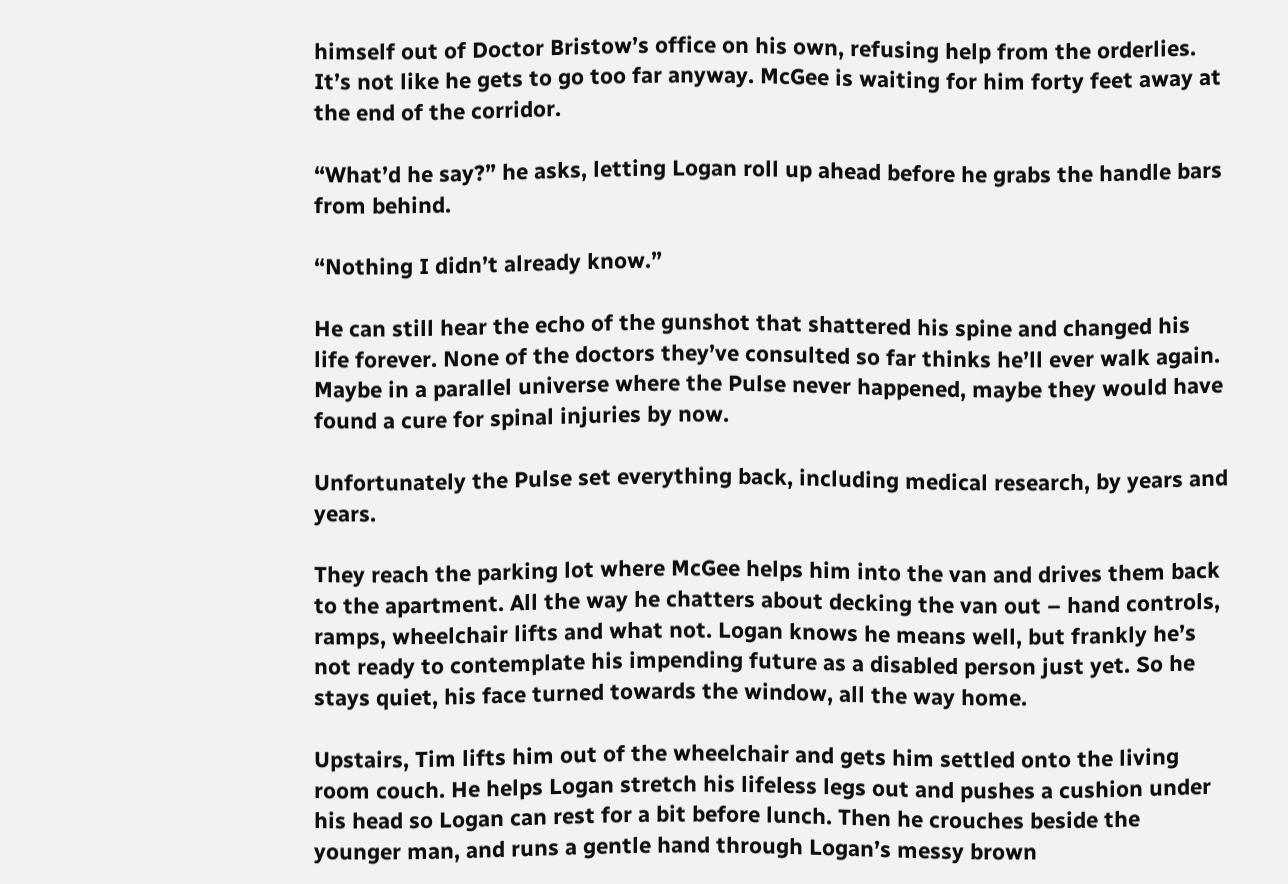himself out of Doctor Bristow’s office on his own, refusing help from the orderlies. It’s not like he gets to go too far anyway. McGee is waiting for him forty feet away at the end of the corridor.

“What’d he say?” he asks, letting Logan roll up ahead before he grabs the handle bars from behind.

“Nothing I didn’t already know.”

He can still hear the echo of the gunshot that shattered his spine and changed his life forever. None of the doctors they’ve consulted so far thinks he’ll ever walk again. Maybe in a parallel universe where the Pulse never happened, maybe they would have found a cure for spinal injuries by now.

Unfortunately the Pulse set everything back, including medical research, by years and years.

They reach the parking lot where McGee helps him into the van and drives them back to the apartment. All the way he chatters about decking the van out – hand controls, ramps, wheelchair lifts and what not. Logan knows he means well, but frankly he’s not ready to contemplate his impending future as a disabled person just yet. So he stays quiet, his face turned towards the window, all the way home.

Upstairs, Tim lifts him out of the wheelchair and gets him settled onto the living room couch. He helps Logan stretch his lifeless legs out and pushes a cushion under his head so Logan can rest for a bit before lunch. Then he crouches beside the younger man, and runs a gentle hand through Logan’s messy brown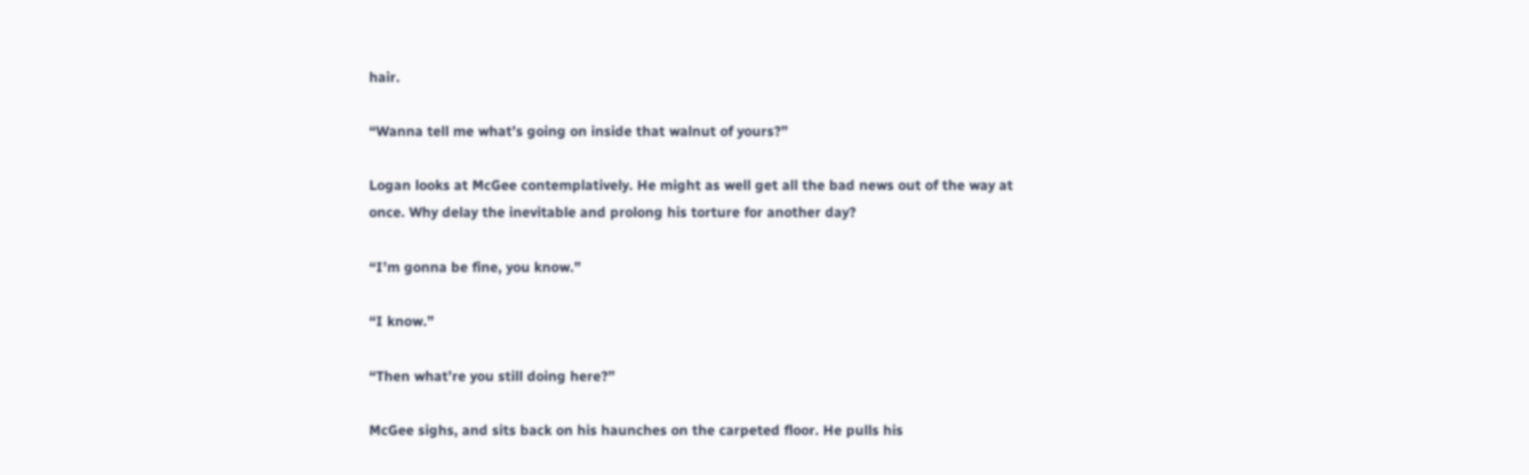hair.

“Wanna tell me what’s going on inside that walnut of yours?”

Logan looks at McGee contemplatively. He might as well get all the bad news out of the way at once. Why delay the inevitable and prolong his torture for another day?

“I’m gonna be fine, you know.”

“I know.”

“Then what’re you still doing here?”

McGee sighs, and sits back on his haunches on the carpeted floor. He pulls his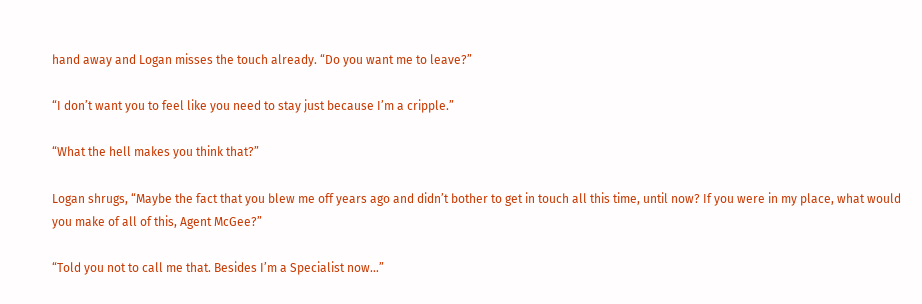hand away and Logan misses the touch already. “Do you want me to leave?”

“I don’t want you to feel like you need to stay just because I’m a cripple.”

“What the hell makes you think that?”

Logan shrugs, “Maybe the fact that you blew me off years ago and didn’t bother to get in touch all this time, until now? If you were in my place, what would you make of all of this, Agent McGee?”

“Told you not to call me that. Besides I’m a Specialist now…”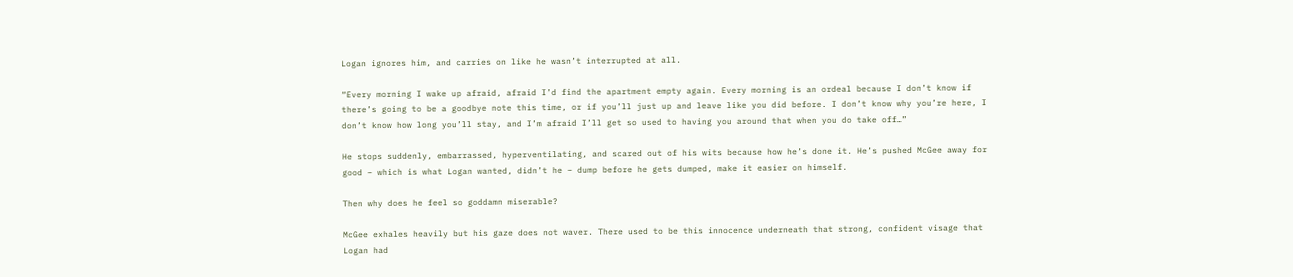Logan ignores him, and carries on like he wasn’t interrupted at all.

“Every morning I wake up afraid, afraid I’d find the apartment empty again. Every morning is an ordeal because I don’t know if there’s going to be a goodbye note this time, or if you’ll just up and leave like you did before. I don’t know why you’re here, I don’t know how long you’ll stay, and I’m afraid I’ll get so used to having you around that when you do take off…”

He stops suddenly, embarrassed, hyperventilating, and scared out of his wits because how he’s done it. He’s pushed McGee away for good – which is what Logan wanted, didn’t he – dump before he gets dumped, make it easier on himself.

Then why does he feel so goddamn miserable?

McGee exhales heavily but his gaze does not waver. There used to be this innocence underneath that strong, confident visage that Logan had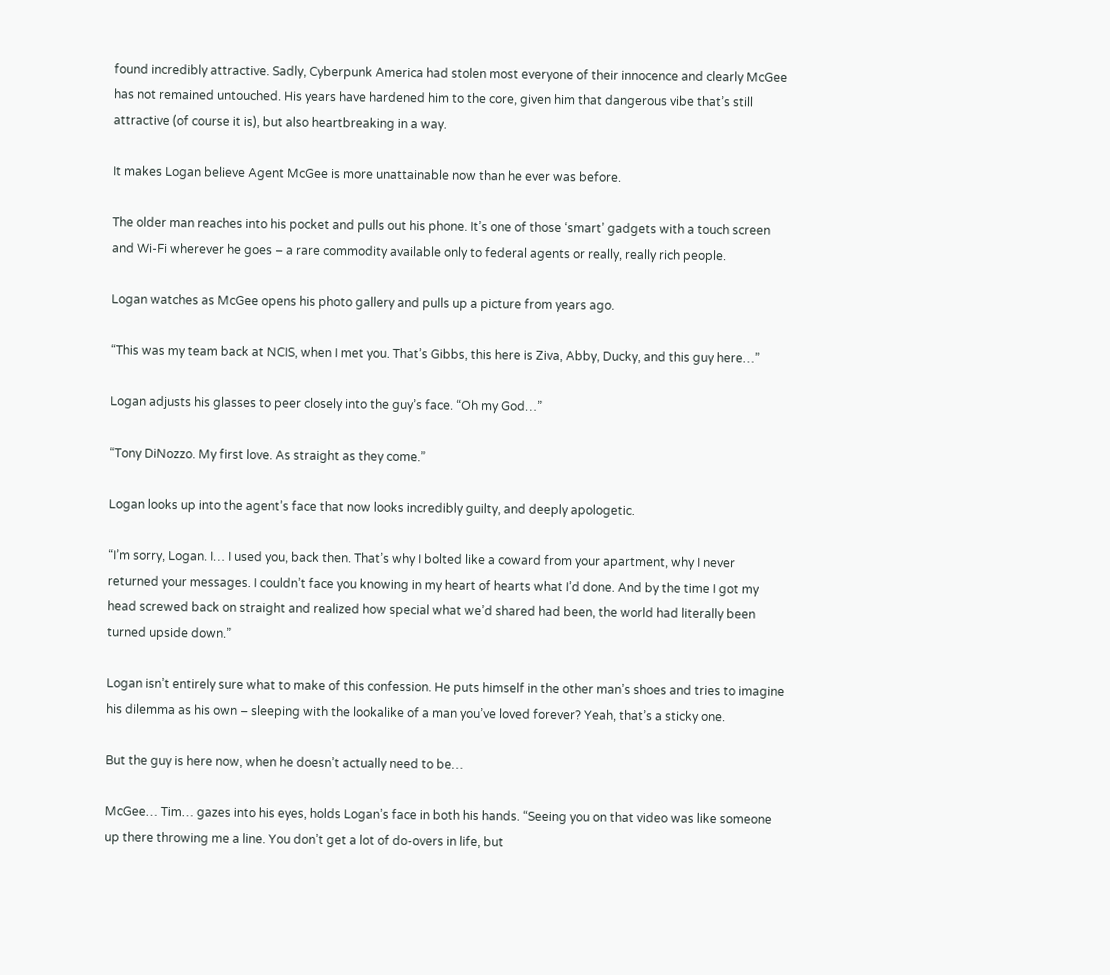found incredibly attractive. Sadly, Cyberpunk America had stolen most everyone of their innocence and clearly McGee has not remained untouched. His years have hardened him to the core, given him that dangerous vibe that’s still attractive (of course it is), but also heartbreaking in a way.

It makes Logan believe Agent McGee is more unattainable now than he ever was before.

The older man reaches into his pocket and pulls out his phone. It’s one of those ‘smart’ gadgets with a touch screen and Wi-Fi wherever he goes – a rare commodity available only to federal agents or really, really rich people.

Logan watches as McGee opens his photo gallery and pulls up a picture from years ago.

“This was my team back at NCIS, when I met you. That’s Gibbs, this here is Ziva, Abby, Ducky, and this guy here…”

Logan adjusts his glasses to peer closely into the guy’s face. “Oh my God…”

“Tony DiNozzo. My first love. As straight as they come.”

Logan looks up into the agent’s face that now looks incredibly guilty, and deeply apologetic.

“I’m sorry, Logan. I… I used you, back then. That’s why I bolted like a coward from your apartment, why I never returned your messages. I couldn’t face you knowing in my heart of hearts what I’d done. And by the time I got my head screwed back on straight and realized how special what we’d shared had been, the world had literally been turned upside down.”

Logan isn’t entirely sure what to make of this confession. He puts himself in the other man’s shoes and tries to imagine his dilemma as his own – sleeping with the lookalike of a man you’ve loved forever? Yeah, that’s a sticky one.

But the guy is here now, when he doesn’t actually need to be…

McGee… Tim… gazes into his eyes, holds Logan’s face in both his hands. “Seeing you on that video was like someone up there throwing me a line. You don’t get a lot of do-overs in life, but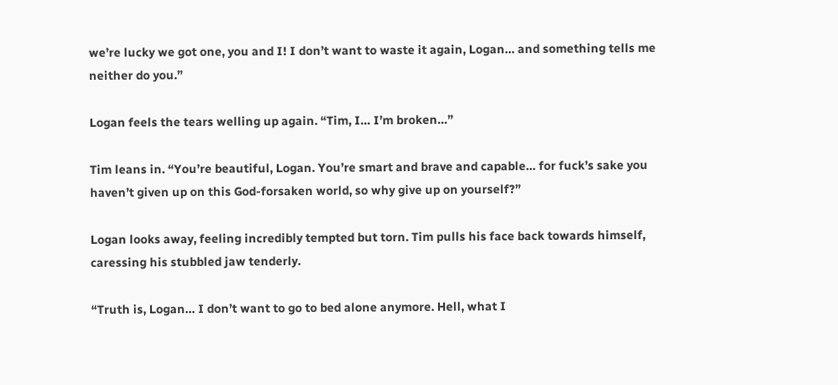we’re lucky we got one, you and I! I don’t want to waste it again, Logan… and something tells me neither do you.”

Logan feels the tears welling up again. “Tim, I… I’m broken…”

Tim leans in. “You’re beautiful, Logan. You’re smart and brave and capable… for fuck’s sake you haven’t given up on this God-forsaken world, so why give up on yourself?”

Logan looks away, feeling incredibly tempted but torn. Tim pulls his face back towards himself, caressing his stubbled jaw tenderly.

“Truth is, Logan… I don’t want to go to bed alone anymore. Hell, what I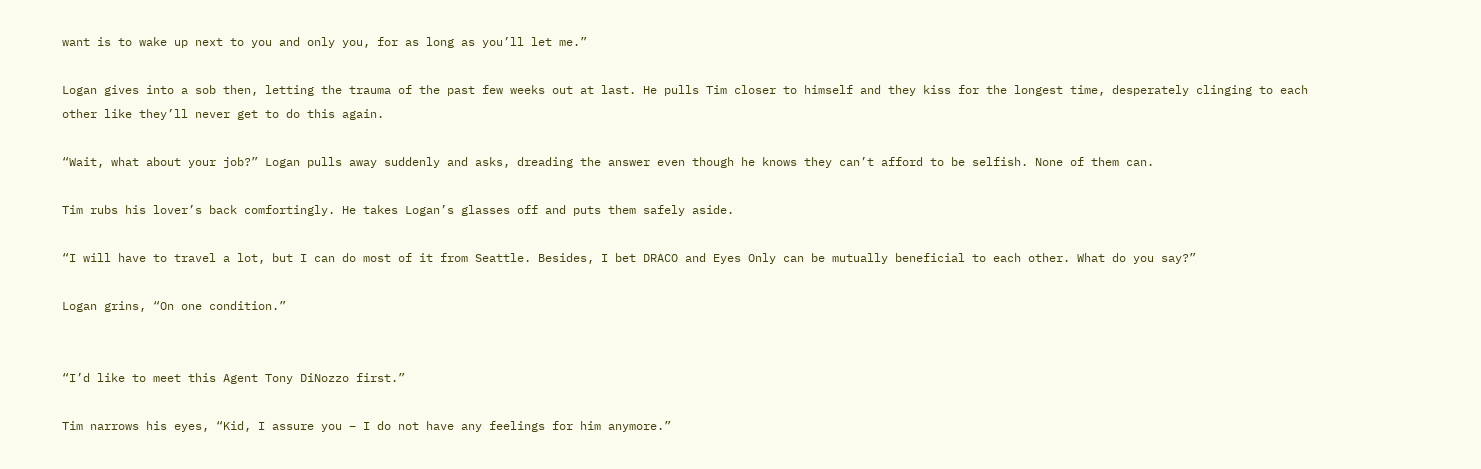want is to wake up next to you and only you, for as long as you’ll let me.”

Logan gives into a sob then, letting the trauma of the past few weeks out at last. He pulls Tim closer to himself and they kiss for the longest time, desperately clinging to each other like they’ll never get to do this again.

“Wait, what about your job?” Logan pulls away suddenly and asks, dreading the answer even though he knows they can’t afford to be selfish. None of them can.

Tim rubs his lover’s back comfortingly. He takes Logan’s glasses off and puts them safely aside.

“I will have to travel a lot, but I can do most of it from Seattle. Besides, I bet DRACO and Eyes Only can be mutually beneficial to each other. What do you say?”

Logan grins, “On one condition.”


“I’d like to meet this Agent Tony DiNozzo first.”

Tim narrows his eyes, “Kid, I assure you – I do not have any feelings for him anymore.”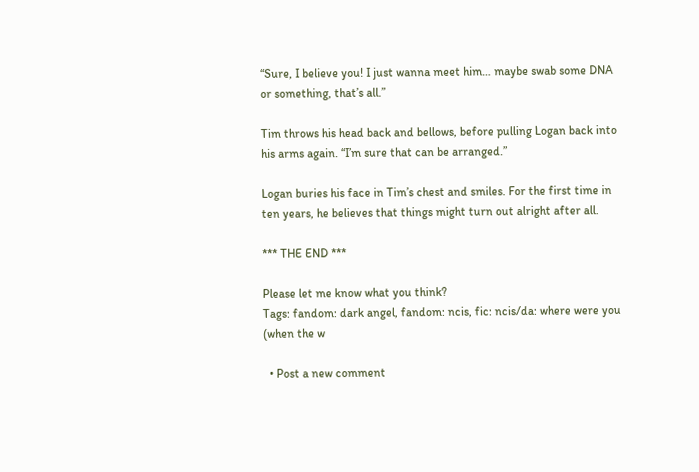“Sure, I believe you! I just wanna meet him… maybe swab some DNA or something, that’s all.”

Tim throws his head back and bellows, before pulling Logan back into his arms again. “I’m sure that can be arranged.”

Logan buries his face in Tim’s chest and smiles. For the first time in ten years, he believes that things might turn out alright after all.

*** THE END ***

Please let me know what you think?
Tags: fandom: dark angel, fandom: ncis, fic: ncis/da: where were you (when the w

  • Post a new comment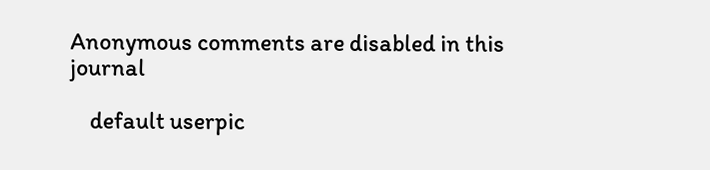Anonymous comments are disabled in this journal

    default userpic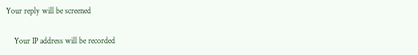Your reply will be screened

    Your IP address will be recorded